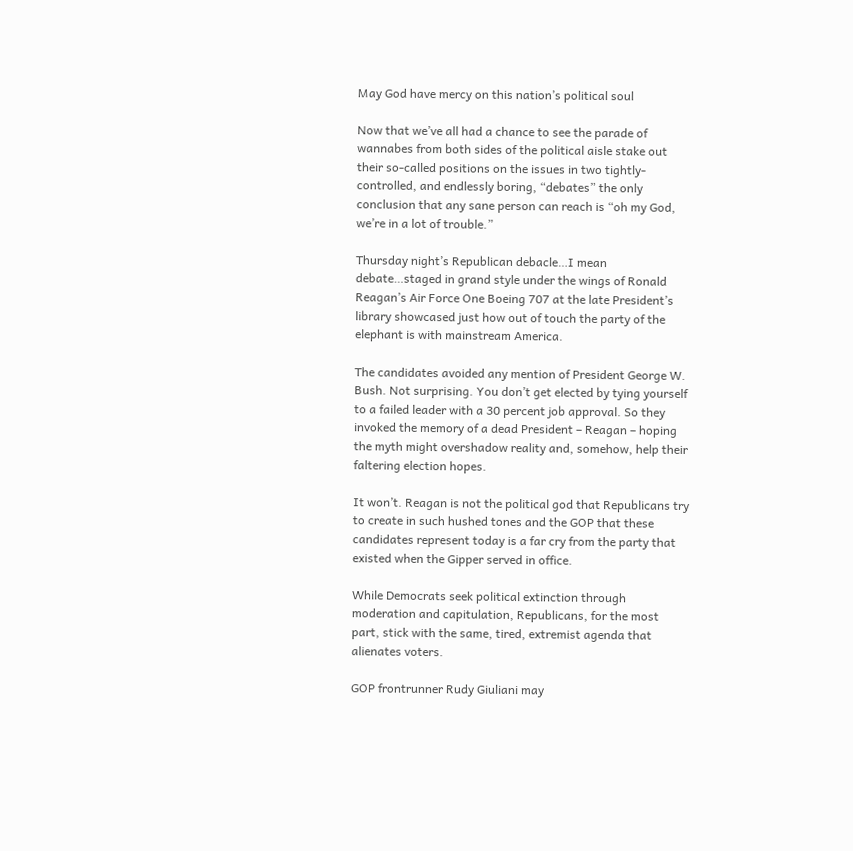May God have mercy on this nation’s political soul

Now that we’ve all had a chance to see the parade of wannabes from both sides of the political aisle stake out their so-called positions on the issues in two tightly-controlled, and endlessly boring, “debates” the only conclusion that any sane person can reach is “oh my God, we’re in a lot of trouble.”

Thursday night’s Republican debacle…I mean debate…staged in grand style under the wings of Ronald Reagan’s Air Force One Boeing 707 at the late President’s library showcased just how out of touch the party of the elephant is with mainstream America.

The candidates avoided any mention of President George W. Bush. Not surprising. You don’t get elected by tying yourself to a failed leader with a 30 percent job approval. So they invoked the memory of a dead President – Reagan – hoping the myth might overshadow reality and, somehow, help their faltering election hopes.

It won’t. Reagan is not the political god that Republicans try to create in such hushed tones and the GOP that these candidates represent today is a far cry from the party that existed when the Gipper served in office.

While Democrats seek political extinction through moderation and capitulation, Republicans, for the most part, stick with the same, tired, extremist agenda that alienates voters.

GOP frontrunner Rudy Giuliani may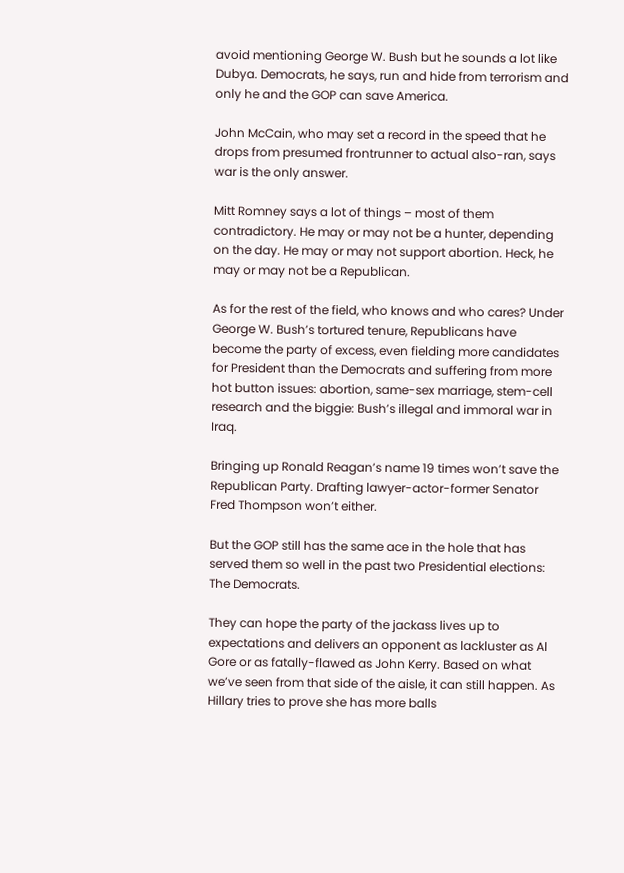avoid mentioning George W. Bush but he sounds a lot like Dubya. Democrats, he says, run and hide from terrorism and only he and the GOP can save America.

John McCain, who may set a record in the speed that he drops from presumed frontrunner to actual also-ran, says war is the only answer.

Mitt Romney says a lot of things – most of them contradictory. He may or may not be a hunter, depending on the day. He may or may not support abortion. Heck, he may or may not be a Republican.

As for the rest of the field, who knows and who cares? Under George W. Bush’s tortured tenure, Republicans have become the party of excess, even fielding more candidates for President than the Democrats and suffering from more hot button issues: abortion, same-sex marriage, stem-cell research and the biggie: Bush’s illegal and immoral war in Iraq.

Bringing up Ronald Reagan’s name 19 times won’t save the Republican Party. Drafting lawyer-actor-former Senator Fred Thompson won’t either.

But the GOP still has the same ace in the hole that has served them so well in the past two Presidential elections: The Democrats.

They can hope the party of the jackass lives up to expectations and delivers an opponent as lackluster as Al Gore or as fatally-flawed as John Kerry. Based on what we’ve seen from that side of the aisle, it can still happen. As Hillary tries to prove she has more balls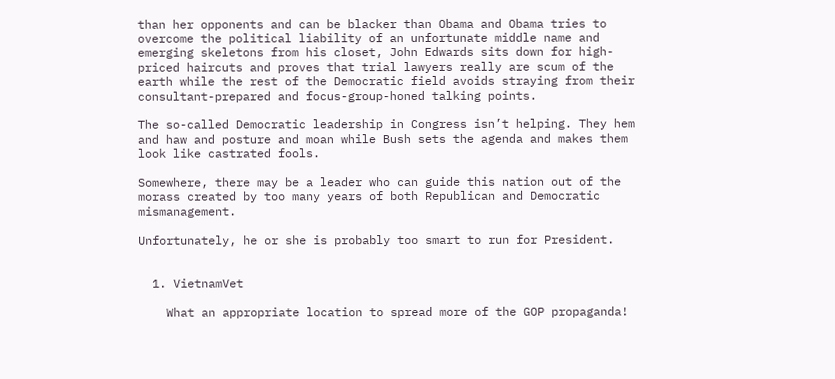than her opponents and can be blacker than Obama and Obama tries to overcome the political liability of an unfortunate middle name and emerging skeletons from his closet, John Edwards sits down for high-priced haircuts and proves that trial lawyers really are scum of the earth while the rest of the Democratic field avoids straying from their consultant-prepared and focus-group-honed talking points.

The so-called Democratic leadership in Congress isn’t helping. They hem and haw and posture and moan while Bush sets the agenda and makes them look like castrated fools.

Somewhere, there may be a leader who can guide this nation out of the morass created by too many years of both Republican and Democratic mismanagement.

Unfortunately, he or she is probably too smart to run for President.


  1. VietnamVet

    What an appropriate location to spread more of the GOP propaganda!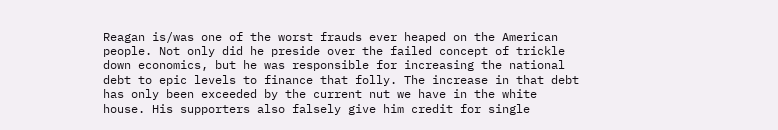Reagan is/was one of the worst frauds ever heaped on the American people. Not only did he preside over the failed concept of trickle down economics, but he was responsible for increasing the national debt to epic levels to finance that folly. The increase in that debt has only been exceeded by the current nut we have in the white house. His supporters also falsely give him credit for single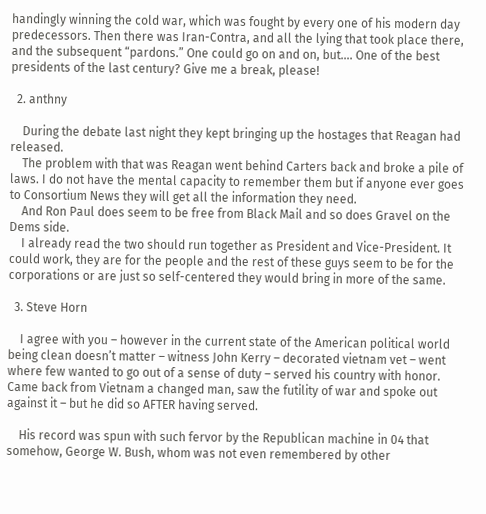handingly winning the cold war, which was fought by every one of his modern day predecessors. Then there was Iran-Contra, and all the lying that took place there, and the subsequent “pardons.” One could go on and on, but…. One of the best presidents of the last century? Give me a break, please!

  2. anthny

    During the debate last night they kept bringing up the hostages that Reagan had released.
    The problem with that was Reagan went behind Carters back and broke a pile of laws. I do not have the mental capacity to remember them but if anyone ever goes to Consortium News they will get all the information they need.
    And Ron Paul does seem to be free from Black Mail and so does Gravel on the Dems side.
    I already read the two should run together as President and Vice-President. It could work, they are for the people and the rest of these guys seem to be for the corporations or are just so self-centered they would bring in more of the same.

  3. Steve Horn

    I agree with you – however in the current state of the American political world being clean doesn’t matter – witness John Kerry – decorated vietnam vet – went where few wanted to go out of a sense of duty – served his country with honor. Came back from Vietnam a changed man, saw the futility of war and spoke out against it – but he did so AFTER having served.

    His record was spun with such fervor by the Republican machine in 04 that somehow, George W. Bush, whom was not even remembered by other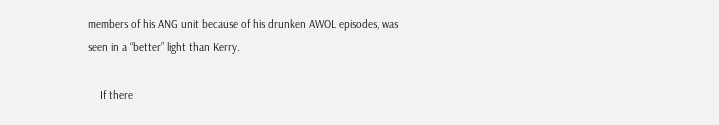members of his ANG unit because of his drunken AWOL episodes, was seen in a “better” light than Kerry.

    If there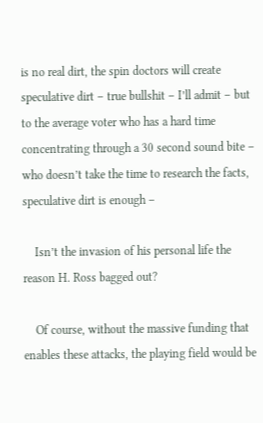is no real dirt, the spin doctors will create speculative dirt – true bullshit – I’ll admit – but to the average voter who has a hard time concentrating through a 30 second sound bite – who doesn’t take the time to research the facts, speculative dirt is enough –

    Isn’t the invasion of his personal life the reason H. Ross bagged out?

    Of course, without the massive funding that enables these attacks, the playing field would be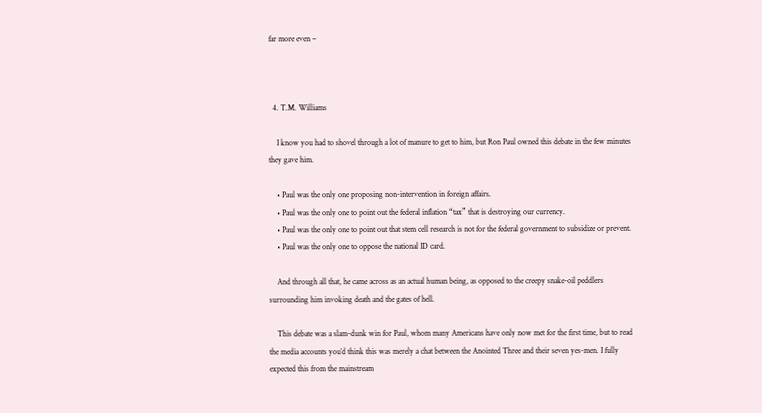far more even –



  4. T.M. Williams

    I know you had to shovel through a lot of manure to get to him, but Ron Paul owned this debate in the few minutes they gave him.

    • Paul was the only one proposing non-intervention in foreign affairs.
    • Paul was the only one to point out the federal inflation “tax” that is destroying our currency.
    • Paul was the only one to point out that stem cell research is not for the federal government to subsidize or prevent.
    • Paul was the only one to oppose the national ID card.

    And through all that, he came across as an actual human being, as opposed to the creepy snake-oil peddlers surrounding him invoking death and the gates of hell.

    This debate was a slam-dunk win for Paul, whom many Americans have only now met for the first time, but to read the media accounts you’d think this was merely a chat between the Anointed Three and their seven yes-men. I fully expected this from the mainstream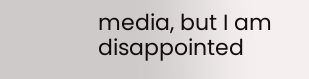media, but I am disappointed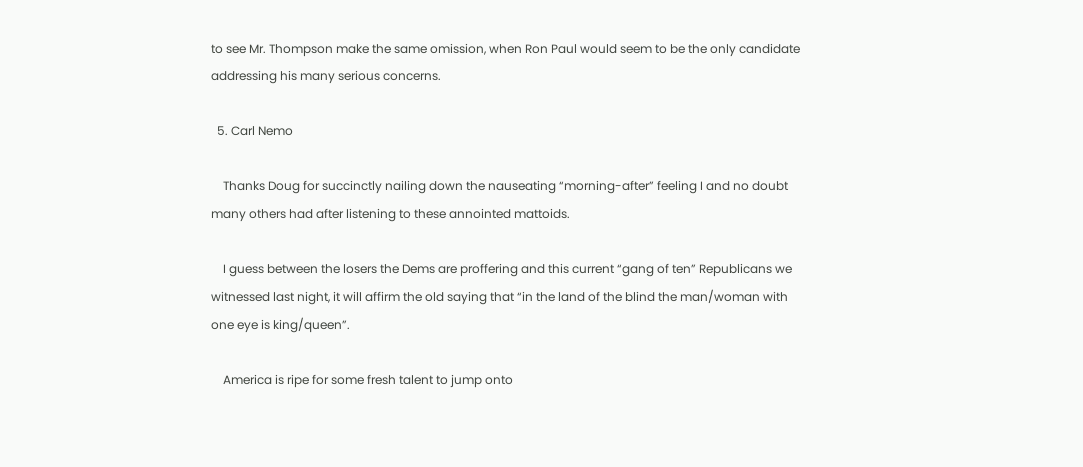to see Mr. Thompson make the same omission, when Ron Paul would seem to be the only candidate addressing his many serious concerns.

  5. Carl Nemo

    Thanks Doug for succinctly nailing down the nauseating “morning-after” feeling I and no doubt many others had after listening to these annointed mattoids.

    I guess between the losers the Dems are proffering and this current “gang of ten” Republicans we witnessed last night, it will affirm the old saying that “in the land of the blind the man/woman with one eye is king/queen”.

    America is ripe for some fresh talent to jump onto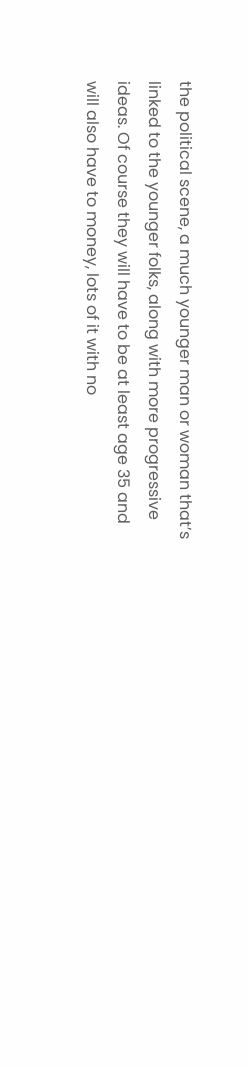the political scene, a much younger man or woman that’s linked to the younger folks, along with more progressive ideas. Of course they will have to be at least age 35 and will also have to money, lots of it with no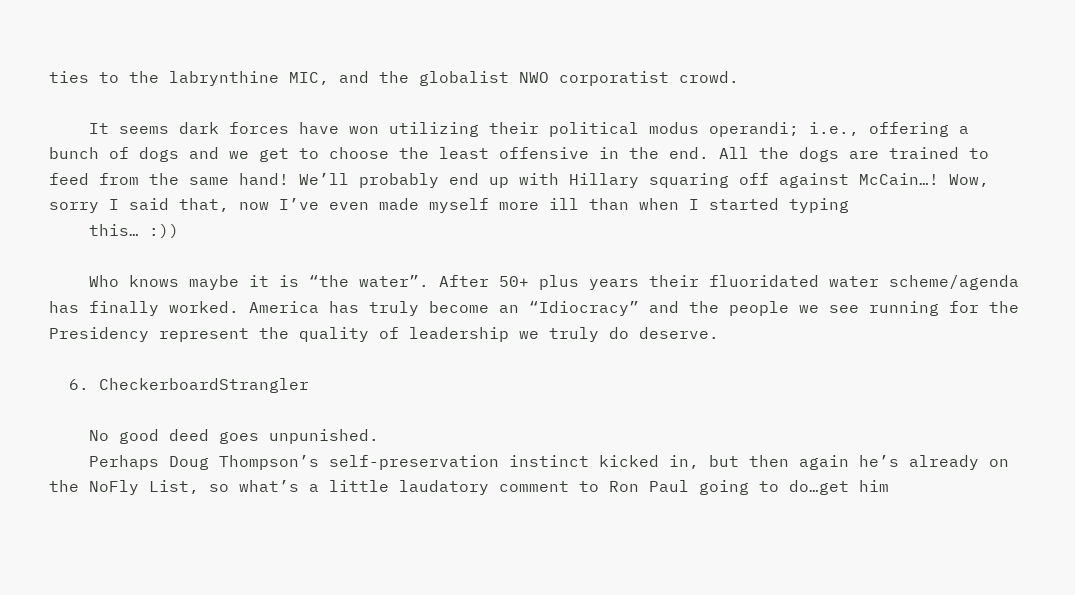ties to the labrynthine MIC, and the globalist NWO corporatist crowd.

    It seems dark forces have won utilizing their political modus operandi; i.e., offering a bunch of dogs and we get to choose the least offensive in the end. All the dogs are trained to feed from the same hand! We’ll probably end up with Hillary squaring off against McCain…! Wow, sorry I said that, now I’ve even made myself more ill than when I started typing
    this… :))

    Who knows maybe it is “the water”. After 50+ plus years their fluoridated water scheme/agenda has finally worked. America has truly become an “Idiocracy” and the people we see running for the Presidency represent the quality of leadership we truly do deserve.

  6. CheckerboardStrangler

    No good deed goes unpunished.
    Perhaps Doug Thompson’s self-preservation instinct kicked in, but then again he’s already on the NoFly List, so what’s a little laudatory comment to Ron Paul going to do…get him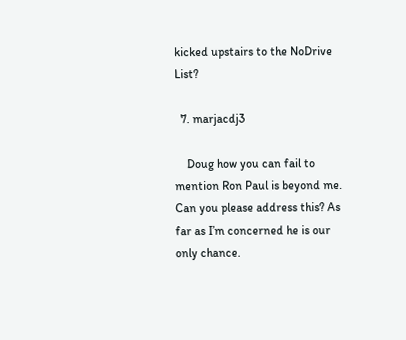kicked upstairs to the NoDrive List?

  7. marjacdj3

    Doug how you can fail to mention Ron Paul is beyond me. Can you please address this? As far as I’m concerned he is our only chance.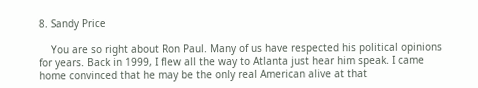8. Sandy Price

    You are so right about Ron Paul. Many of us have respected his political opinions for years. Back in 1999, I flew all the way to Atlanta just hear him speak. I came home convinced that he may be the only real American alive at that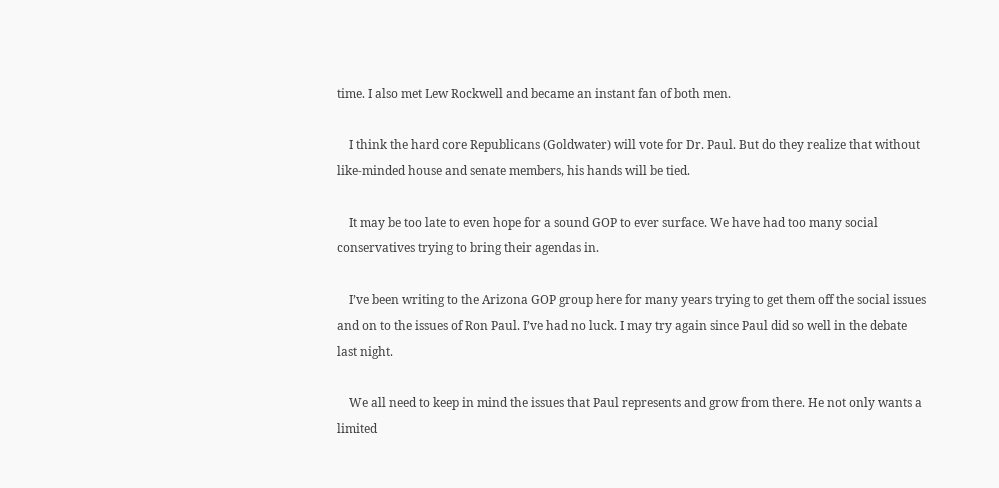time. I also met Lew Rockwell and became an instant fan of both men.

    I think the hard core Republicans (Goldwater) will vote for Dr. Paul. But do they realize that without like-minded house and senate members, his hands will be tied.

    It may be too late to even hope for a sound GOP to ever surface. We have had too many social conservatives trying to bring their agendas in.

    I’ve been writing to the Arizona GOP group here for many years trying to get them off the social issues and on to the issues of Ron Paul. I’ve had no luck. I may try again since Paul did so well in the debate last night.

    We all need to keep in mind the issues that Paul represents and grow from there. He not only wants a limited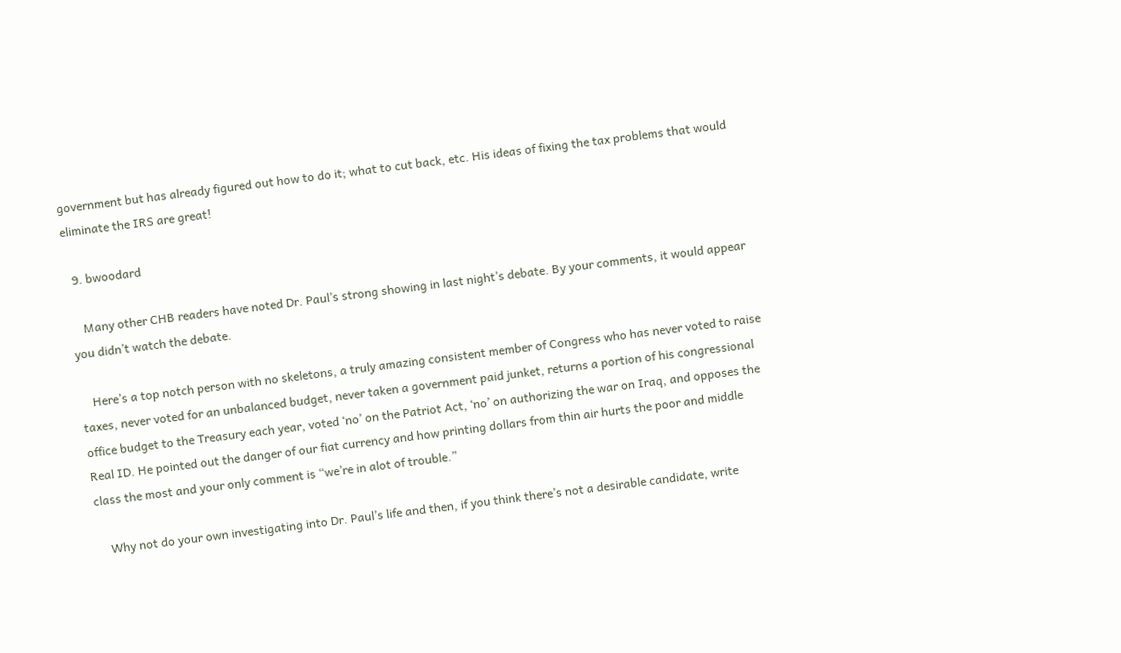government but has already figured out how to do it; what to cut back, etc. His ideas of fixing the tax problems that would eliminate the IRS are great!

  9. bwoodard

    Many other CHB readers have noted Dr. Paul’s strong showing in last night’s debate. By your comments, it would appear you didn’t watch the debate.

    Here’s a top notch person with no skeletons, a truly amazing consistent member of Congress who has never voted to raise taxes, never voted for an unbalanced budget, never taken a government paid junket, returns a portion of his congressional office budget to the Treasury each year, voted ‘no’ on the Patriot Act, ‘no’ on authorizing the war on Iraq, and opposes the Real ID. He pointed out the danger of our fiat currency and how printing dollars from thin air hurts the poor and middle class the most and your only comment is “we’re in alot of trouble.”

    Why not do your own investigating into Dr. Paul’s life and then, if you think there’s not a desirable candidate, write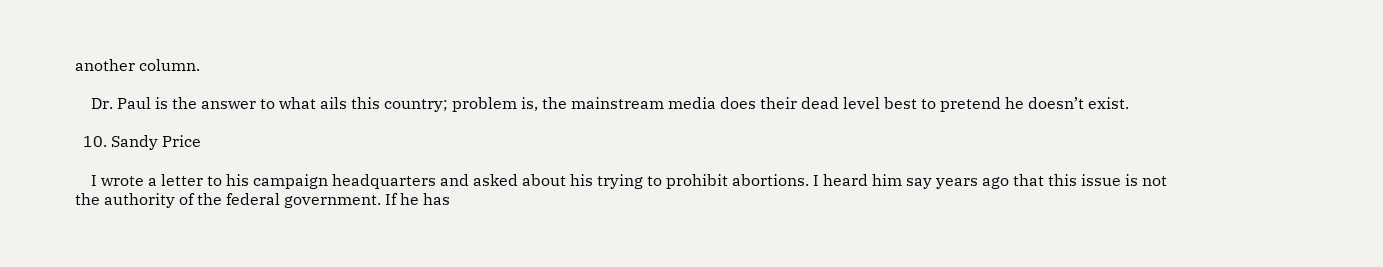another column.

    Dr. Paul is the answer to what ails this country; problem is, the mainstream media does their dead level best to pretend he doesn’t exist.

  10. Sandy Price

    I wrote a letter to his campaign headquarters and asked about his trying to prohibit abortions. I heard him say years ago that this issue is not the authority of the federal government. If he has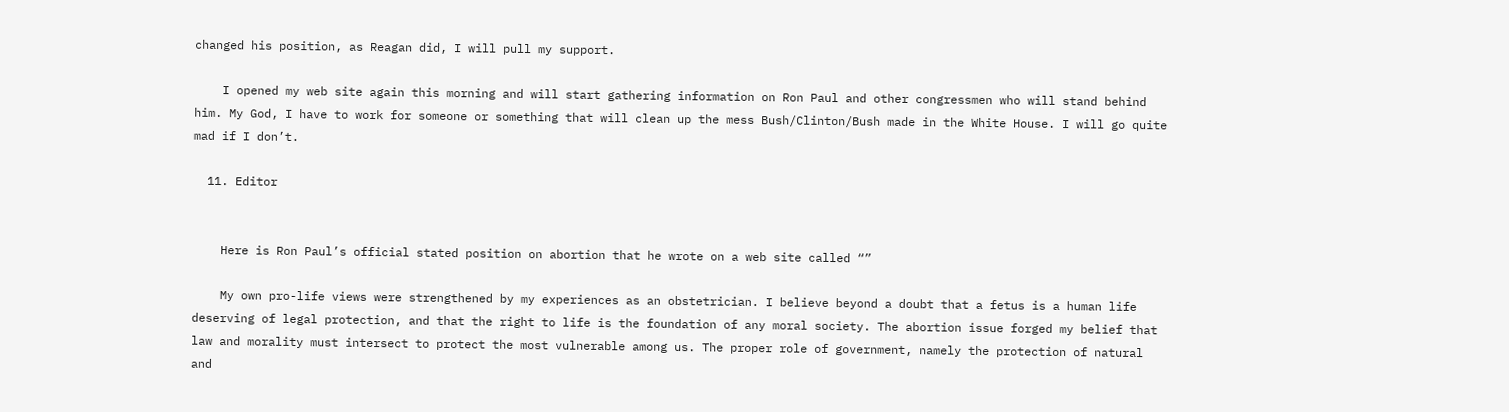changed his position, as Reagan did, I will pull my support.

    I opened my web site again this morning and will start gathering information on Ron Paul and other congressmen who will stand behind him. My God, I have to work for someone or something that will clean up the mess Bush/Clinton/Bush made in the White House. I will go quite mad if I don’t.

  11. Editor


    Here is Ron Paul’s official stated position on abortion that he wrote on a web site called “”

    My own pro-life views were strengthened by my experiences as an obstetrician. I believe beyond a doubt that a fetus is a human life deserving of legal protection, and that the right to life is the foundation of any moral society. The abortion issue forged my belief that law and morality must intersect to protect the most vulnerable among us. The proper role of government, namely the protection of natural and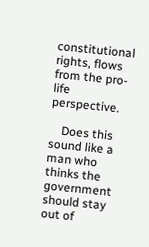constitutional rights, flows from the pro-life perspective.

    Does this sound like a man who thinks the government should stay out of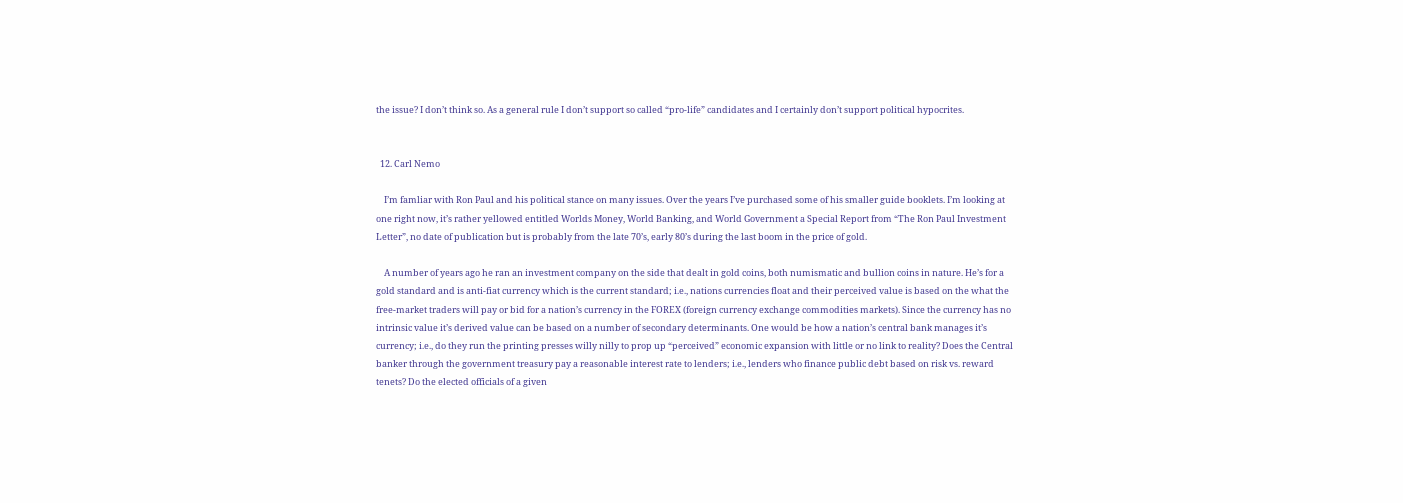the issue? I don’t think so. As a general rule I don’t support so called “pro-life” candidates and I certainly don’t support political hypocrites.


  12. Carl Nemo

    I’m famliar with Ron Paul and his political stance on many issues. Over the years I’ve purchased some of his smaller guide booklets. I’m looking at one right now, it’s rather yellowed entitled Worlds Money, World Banking, and World Government a Special Report from “The Ron Paul Investment Letter”, no date of publication but is probably from the late 70’s, early 80’s during the last boom in the price of gold.

    A number of years ago he ran an investment company on the side that dealt in gold coins, both numismatic and bullion coins in nature. He’s for a gold standard and is anti-fiat currency which is the current standard; i.e., nations currencies float and their perceived value is based on the what the free-market traders will pay or bid for a nation’s currency in the FOREX (foreign currency exchange commodities markets). Since the currency has no intrinsic value it’s derived value can be based on a number of secondary determinants. One would be how a nation’s central bank manages it’s currency; i.e., do they run the printing presses willy nilly to prop up “perceived” economic expansion with little or no link to reality? Does the Central banker through the government treasury pay a reasonable interest rate to lenders; i.e., lenders who finance public debt based on risk vs. reward tenets? Do the elected officials of a given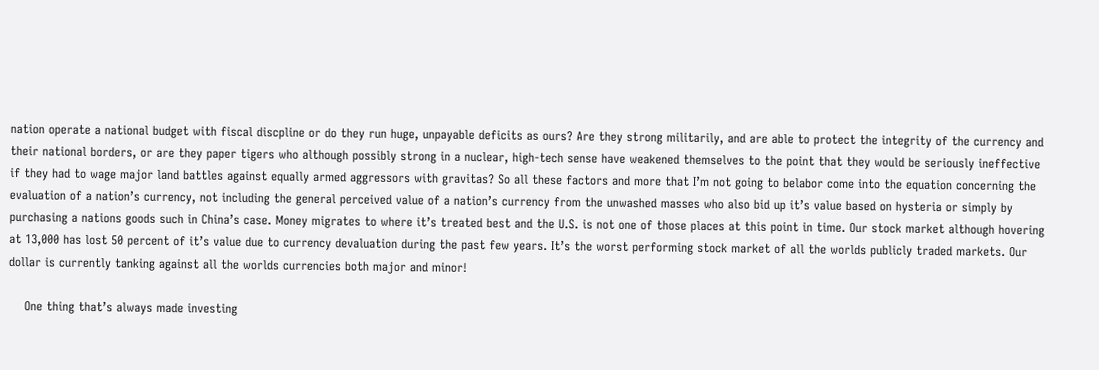nation operate a national budget with fiscal discpline or do they run huge, unpayable deficits as ours? Are they strong militarily, and are able to protect the integrity of the currency and their national borders, or are they paper tigers who although possibly strong in a nuclear, high-tech sense have weakened themselves to the point that they would be seriously ineffective if they had to wage major land battles against equally armed aggressors with gravitas? So all these factors and more that I’m not going to belabor come into the equation concerning the evaluation of a nation’s currency, not including the general perceived value of a nation’s currency from the unwashed masses who also bid up it’s value based on hysteria or simply by purchasing a nations goods such in China’s case. Money migrates to where it’s treated best and the U.S. is not one of those places at this point in time. Our stock market although hovering at 13,000 has lost 50 percent of it’s value due to currency devaluation during the past few years. It’s the worst performing stock market of all the worlds publicly traded markets. Our dollar is currently tanking against all the worlds currencies both major and minor!

    One thing that’s always made investing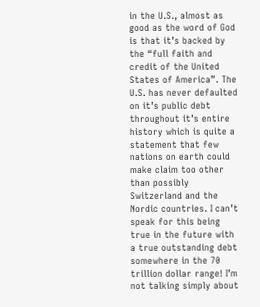in the U.S., almost as good as the word of God is that it’s backed by the “full faith and credit of the United States of America”. The U.S. has never defaulted on it’s public debt throughout it’s entire history which is quite a statement that few nations on earth could make claim too other than possibly Switzerland and the Nordic countries. I can’t speak for this being true in the future with a true outstanding debt somewhere in the 70 trillion dollar range! I’m not talking simply about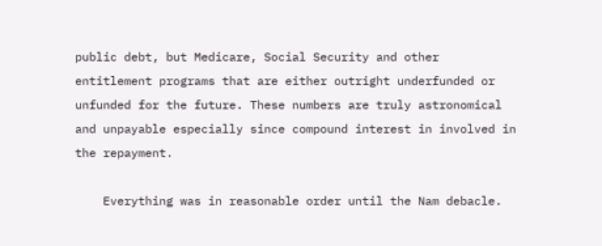public debt, but Medicare, Social Security and other entitlement programs that are either outright underfunded or unfunded for the future. These numbers are truly astronomical and unpayable especially since compound interest in involved in the repayment.

    Everything was in reasonable order until the Nam debacle.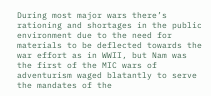During most major wars there’s rationing and shortages in the public environment due to the need for materials to be deflected towards the war effort as in WWII, but Nam was the first of the MIC wars of adventurism waged blatantly to serve the mandates of the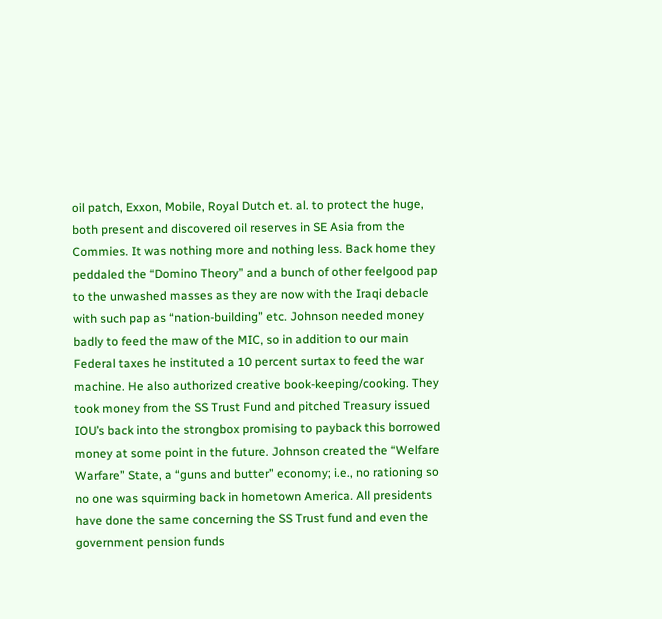oil patch, Exxon, Mobile, Royal Dutch et. al. to protect the huge, both present and discovered oil reserves in SE Asia from the Commies. It was nothing more and nothing less. Back home they peddaled the “Domino Theory” and a bunch of other feelgood pap to the unwashed masses as they are now with the Iraqi debacle with such pap as “nation-building” etc. Johnson needed money badly to feed the maw of the MIC, so in addition to our main Federal taxes he instituted a 10 percent surtax to feed the war machine. He also authorized creative book-keeping/cooking. They took money from the SS Trust Fund and pitched Treasury issued IOU’s back into the strongbox promising to payback this borrowed money at some point in the future. Johnson created the “Welfare Warfare” State, a “guns and butter” economy; i.e., no rationing so no one was squirming back in hometown America. All presidents have done the same concerning the SS Trust fund and even the government pension funds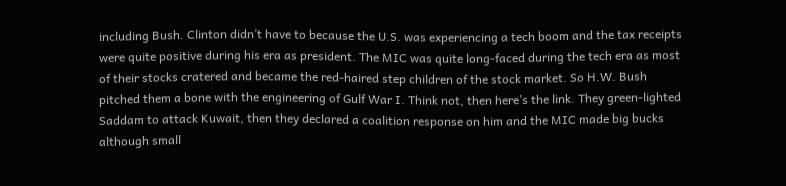including Bush. Clinton didn’t have to because the U.S. was experiencing a tech boom and the tax receipts were quite positive during his era as president. The MIC was quite long-faced during the tech era as most of their stocks cratered and became the red-haired step children of the stock market. So H.W. Bush pitched them a bone with the engineering of Gulf War I. Think not, then here’s the link. They green-lighted Saddam to attack Kuwait, then they declared a coalition response on him and the MIC made big bucks although small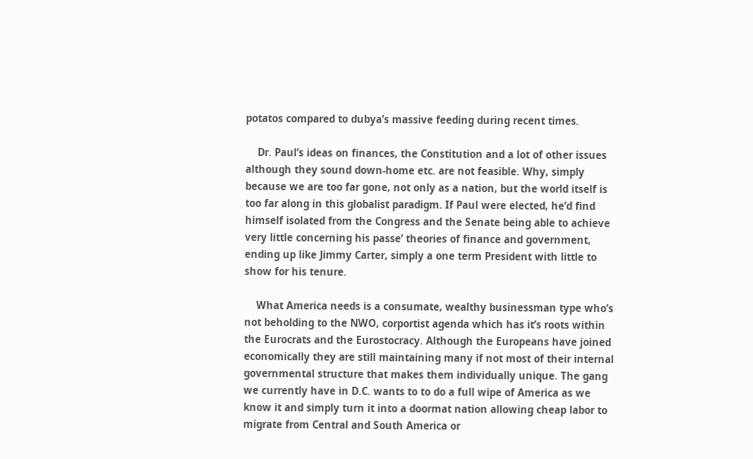potatos compared to dubya’s massive feeding during recent times.

    Dr. Paul’s ideas on finances, the Constitution and a lot of other issues although they sound down-home etc. are not feasible. Why, simply because we are too far gone, not only as a nation, but the world itself is too far along in this globalist paradigm. If Paul were elected, he’d find himself isolated from the Congress and the Senate being able to achieve very little concerning his passe’ theories of finance and government, ending up like Jimmy Carter, simply a one term President with little to show for his tenure.

    What America needs is a consumate, wealthy businessman type who’s not beholding to the NWO, corportist agenda which has it’s roots within the Eurocrats and the Eurostocracy. Although the Europeans have joined economically they are still maintaining many if not most of their internal governmental structure that makes them individually unique. The gang we currently have in D.C. wants to to do a full wipe of America as we know it and simply turn it into a doormat nation allowing cheap labor to migrate from Central and South America or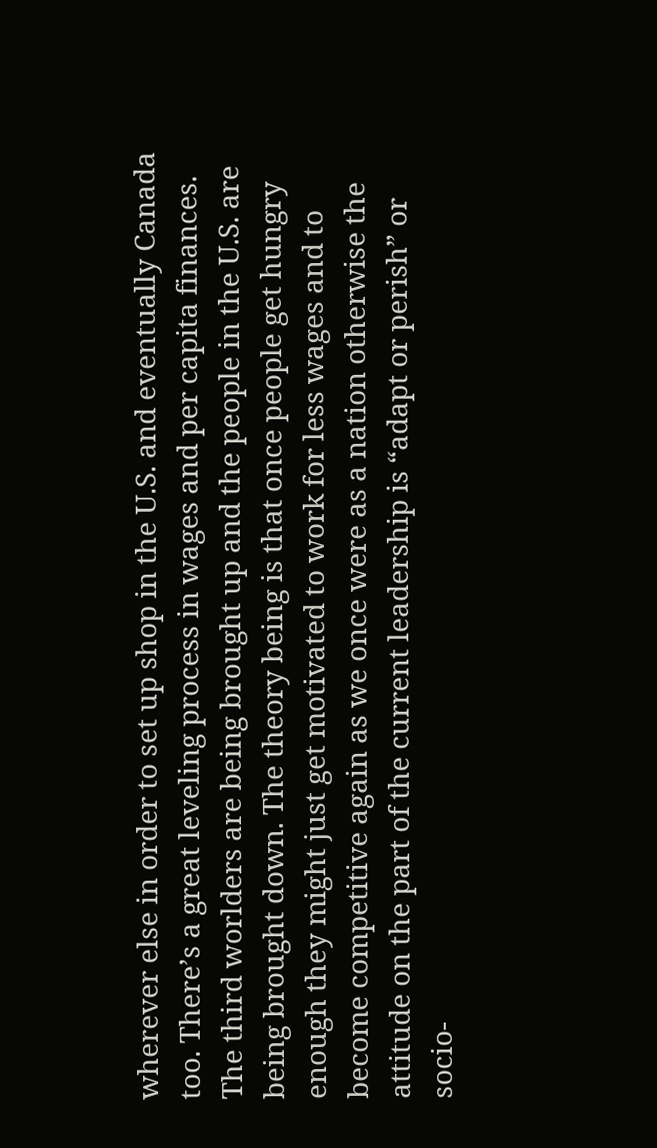wherever else in order to set up shop in the U.S. and eventually Canada too. There’s a great leveling process in wages and per capita finances. The third worlders are being brought up and the people in the U.S. are being brought down. The theory being is that once people get hungry enough they might just get motivated to work for less wages and to become competitive again as we once were as a nation otherwise the attitude on the part of the current leadership is “adapt or perish” or socio-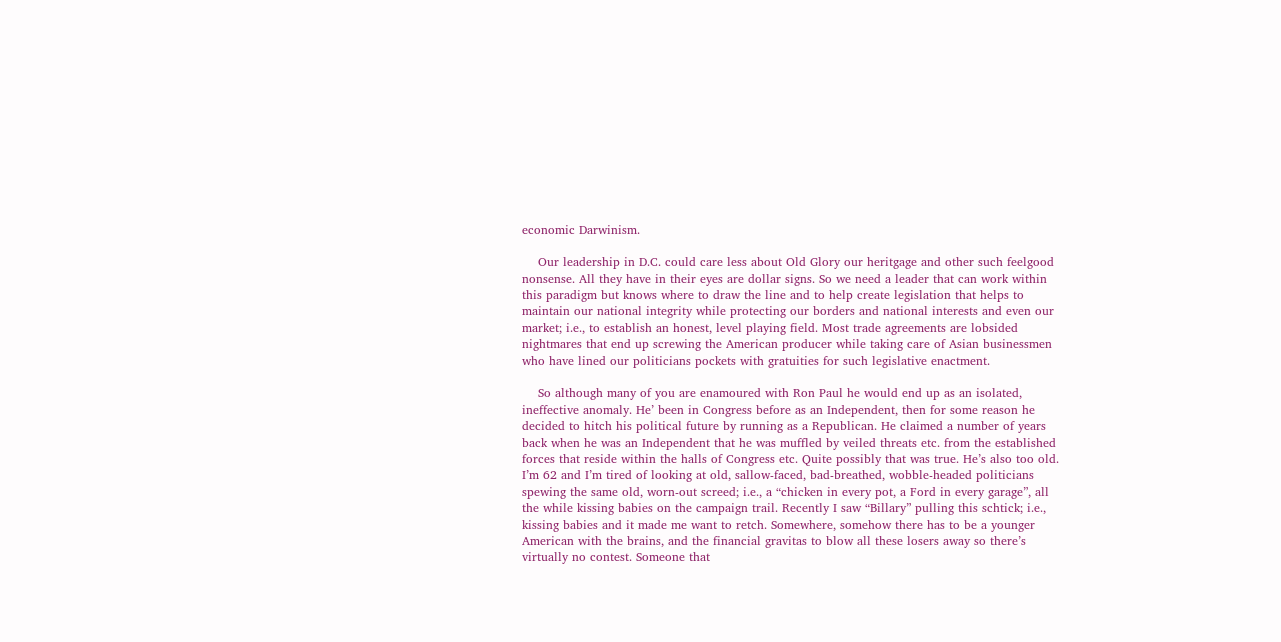economic Darwinism.

    Our leadership in D.C. could care less about Old Glory our heritgage and other such feelgood nonsense. All they have in their eyes are dollar signs. So we need a leader that can work within this paradigm but knows where to draw the line and to help create legislation that helps to maintain our national integrity while protecting our borders and national interests and even our market; i.e., to establish an honest, level playing field. Most trade agreements are lobsided nightmares that end up screwing the American producer while taking care of Asian businessmen who have lined our politicians pockets with gratuities for such legislative enactment.

    So although many of you are enamoured with Ron Paul he would end up as an isolated, ineffective anomaly. He’ been in Congress before as an Independent, then for some reason he decided to hitch his political future by running as a Republican. He claimed a number of years back when he was an Independent that he was muffled by veiled threats etc. from the established forces that reside within the halls of Congress etc. Quite possibly that was true. He’s also too old. I’m 62 and I’m tired of looking at old, sallow-faced, bad-breathed, wobble-headed politicians spewing the same old, worn-out screed; i.e., a “chicken in every pot, a Ford in every garage”, all the while kissing babies on the campaign trail. Recently I saw “Billary” pulling this schtick; i.e., kissing babies and it made me want to retch. Somewhere, somehow there has to be a younger American with the brains, and the financial gravitas to blow all these losers away so there’s virtually no contest. Someone that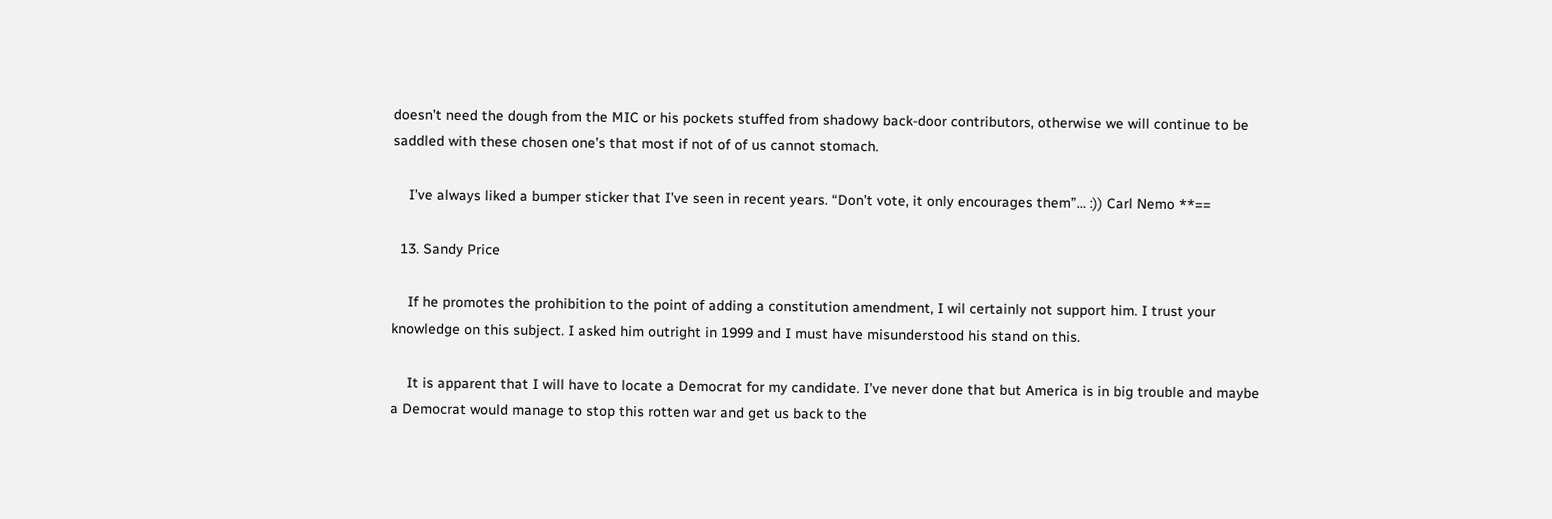doesn’t need the dough from the MIC or his pockets stuffed from shadowy back-door contributors, otherwise we will continue to be saddled with these chosen one’s that most if not of of us cannot stomach.

    I’ve always liked a bumper sticker that I’ve seen in recent years. “Don’t vote, it only encourages them”… :)) Carl Nemo **==

  13. Sandy Price

    If he promotes the prohibition to the point of adding a constitution amendment, I wil certainly not support him. I trust your knowledge on this subject. I asked him outright in 1999 and I must have misunderstood his stand on this.

    It is apparent that I will have to locate a Democrat for my candidate. I’ve never done that but America is in big trouble and maybe a Democrat would manage to stop this rotten war and get us back to the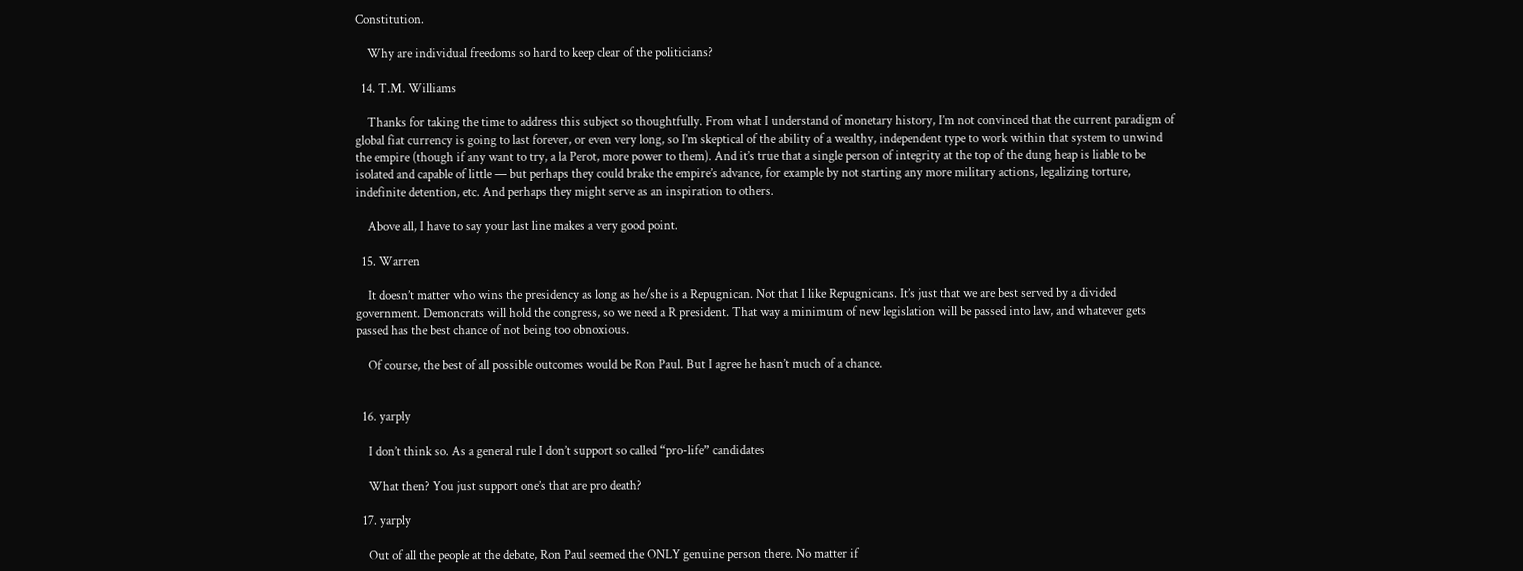Constitution.

    Why are individual freedoms so hard to keep clear of the politicians?

  14. T.M. Williams

    Thanks for taking the time to address this subject so thoughtfully. From what I understand of monetary history, I’m not convinced that the current paradigm of global fiat currency is going to last forever, or even very long, so I’m skeptical of the ability of a wealthy, independent type to work within that system to unwind the empire (though if any want to try, a la Perot, more power to them). And it’s true that a single person of integrity at the top of the dung heap is liable to be isolated and capable of little — but perhaps they could brake the empire’s advance, for example by not starting any more military actions, legalizing torture, indefinite detention, etc. And perhaps they might serve as an inspiration to others.

    Above all, I have to say your last line makes a very good point.

  15. Warren

    It doesn’t matter who wins the presidency as long as he/she is a Repugnican. Not that I like Repugnicans. It’s just that we are best served by a divided government. Demoncrats will hold the congress, so we need a R president. That way a minimum of new legislation will be passed into law, and whatever gets passed has the best chance of not being too obnoxious.

    Of course, the best of all possible outcomes would be Ron Paul. But I agree he hasn’t much of a chance.


  16. yarply

    I don’t think so. As a general rule I don’t support so called “pro-life” candidates

    What then? You just support one’s that are pro death?

  17. yarply

    Out of all the people at the debate, Ron Paul seemed the ONLY genuine person there. No matter if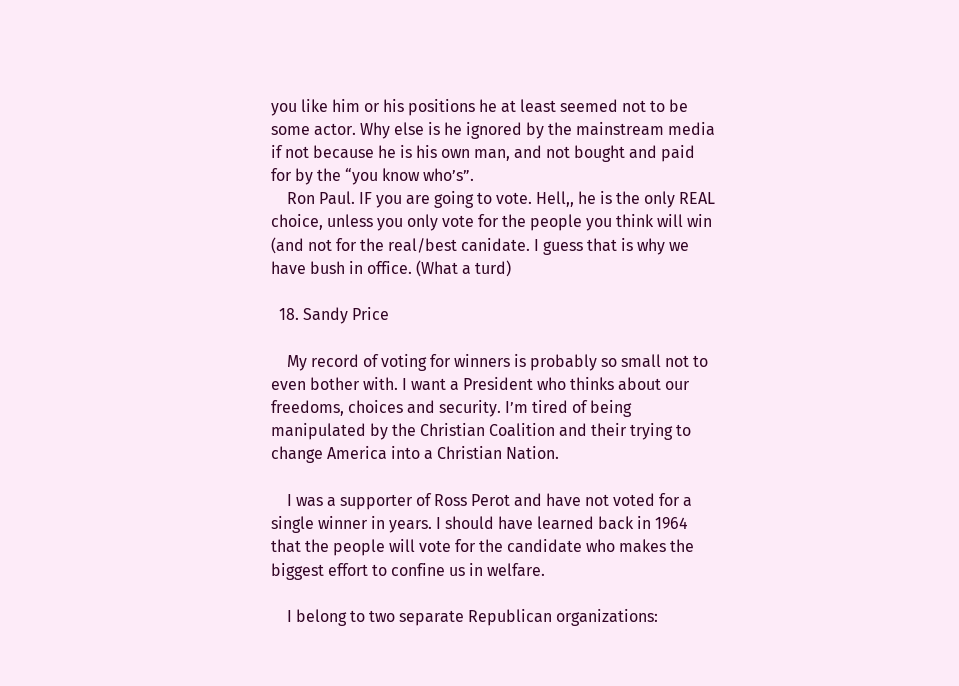you like him or his positions he at least seemed not to be some actor. Why else is he ignored by the mainstream media if not because he is his own man, and not bought and paid for by the “you know who’s”.
    Ron Paul. IF you are going to vote. Hell,, he is the only REAL choice, unless you only vote for the people you think will win (and not for the real/best canidate. I guess that is why we have bush in office. (What a turd)

  18. Sandy Price

    My record of voting for winners is probably so small not to even bother with. I want a President who thinks about our freedoms, choices and security. I’m tired of being manipulated by the Christian Coalition and their trying to change America into a Christian Nation.

    I was a supporter of Ross Perot and have not voted for a single winner in years. I should have learned back in 1964 that the people will vote for the candidate who makes the biggest effort to confine us in welfare.

    I belong to two separate Republican organizations: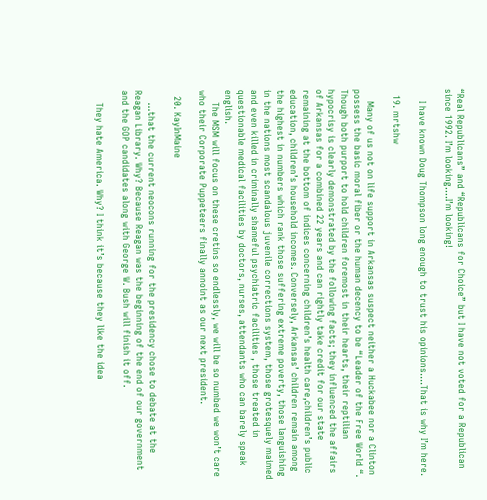“Real Republicans” and “Republicans for Choice” but I have not voted for a Republican since 1992. I’m looking….I’m looking!

    I have known Doug Thompson long enough to trust his opinions….That is why I’m here.

  19. mrtshw

    Many of us not on life support in Arkansas suspect neither a Huckabee nor a Clinton possess the basic moral fiber or the human decency to be “Leader of the Free World “. Though both purport to hold children foremost in their hearts, their reptilian hypocrisy is clearly demonstrated by the following facts; they influenced the affairs of Arkansas for a combined 22 years and can rightly take credit for our state remaining at the bottom of indices concerning children’s health care,children’s public education, children’s household incomes. Conversely, Arkansas’ children remain among the highest in numbers which rank those suffering extreme poverty, those languishing in the nations most scandalous juvenile corrections system, those grotesquely maimed and even killed in criminally shameful psychiatric facilities , those treated in questionable medical facilities by doctors, nurses, attendants who can barely speak english.
    The MSM will focus on these cretins so endlessly, we will be so numbed we won’t care who their Corporate Puppeteers finally annoint as our next president.

  20. KayInMaine

    …that the current neocons running for the presidency chose to debate at the Reagan Library. Why? Because Reagan was the beginning of the end of our government and the GOP candidates along with George W. Bush will finish it off.

    They hate America. Why? I think it’s because they like the idea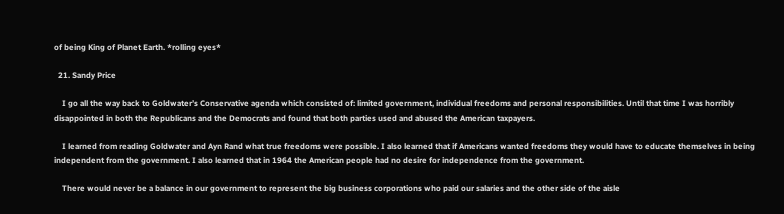of being King of Planet Earth. *rolling eyes*

  21. Sandy Price

    I go all the way back to Goldwater’s Conservative agenda which consisted of: limited government, individual freedoms and personal responsibilities. Until that time I was horribly disappointed in both the Republicans and the Democrats and found that both parties used and abused the American taxpayers.

    I learned from reading Goldwater and Ayn Rand what true freedoms were possible. I also learned that if Americans wanted freedoms they would have to educate themselves in being independent from the government. I also learned that in 1964 the American people had no desire for independence from the government.

    There would never be a balance in our government to represent the big business corporations who paid our salaries and the other side of the aisle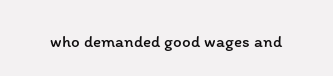who demanded good wages and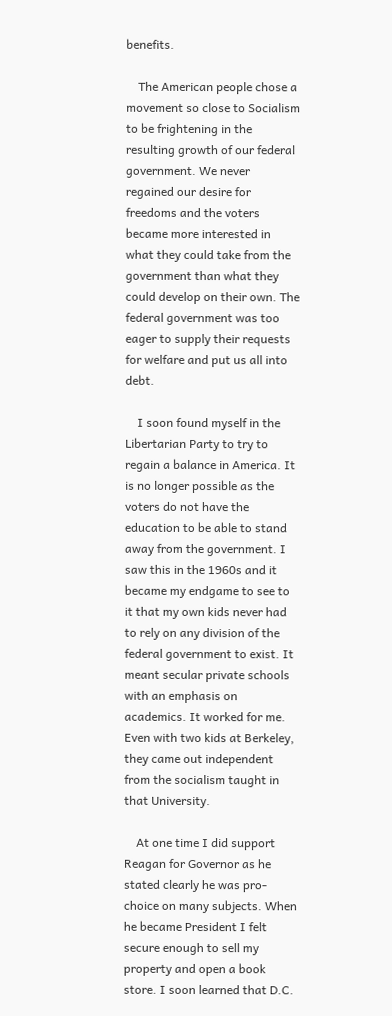benefits.

    The American people chose a movement so close to Socialism to be frightening in the resulting growth of our federal government. We never regained our desire for freedoms and the voters became more interested in what they could take from the government than what they could develop on their own. The federal government was too eager to supply their requests for welfare and put us all into debt.

    I soon found myself in the Libertarian Party to try to regain a balance in America. It is no longer possible as the voters do not have the education to be able to stand away from the government. I saw this in the 1960s and it became my endgame to see to it that my own kids never had to rely on any division of the federal government to exist. It meant secular private schools with an emphasis on academics. It worked for me. Even with two kids at Berkeley, they came out independent from the socialism taught in that University.

    At one time I did support Reagan for Governor as he stated clearly he was pro-choice on many subjects. When he became President I felt secure enough to sell my property and open a book store. I soon learned that D.C.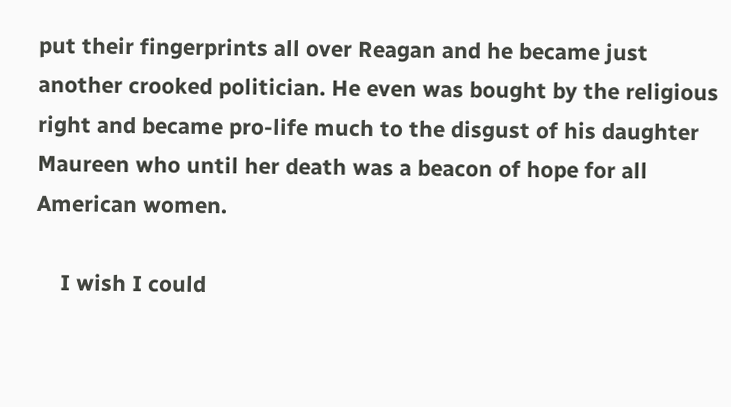put their fingerprints all over Reagan and he became just another crooked politician. He even was bought by the religious right and became pro-life much to the disgust of his daughter Maureen who until her death was a beacon of hope for all American women.

    I wish I could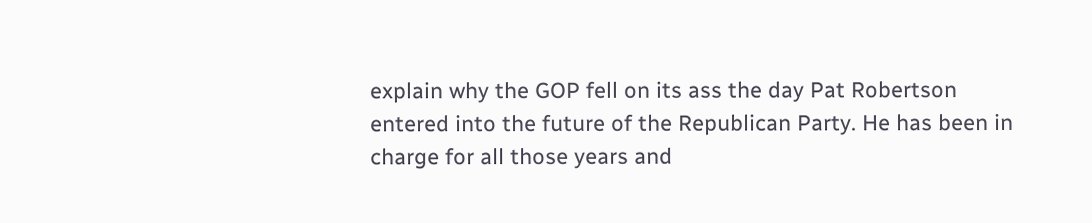explain why the GOP fell on its ass the day Pat Robertson entered into the future of the Republican Party. He has been in charge for all those years and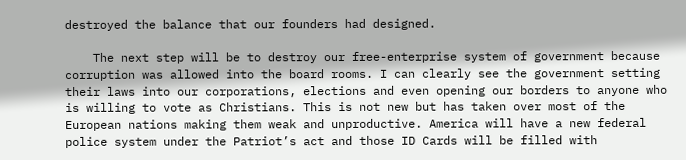destroyed the balance that our founders had designed.

    The next step will be to destroy our free-enterprise system of government because corruption was allowed into the board rooms. I can clearly see the government setting their laws into our corporations, elections and even opening our borders to anyone who is willing to vote as Christians. This is not new but has taken over most of the European nations making them weak and unproductive. America will have a new federal police system under the Patriot’s act and those ID Cards will be filled with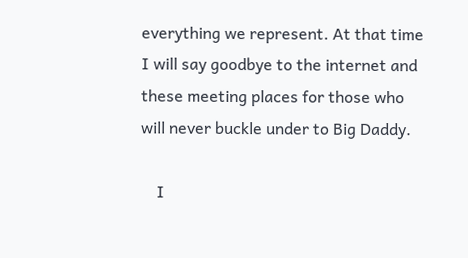everything we represent. At that time I will say goodbye to the internet and these meeting places for those who will never buckle under to Big Daddy.

    I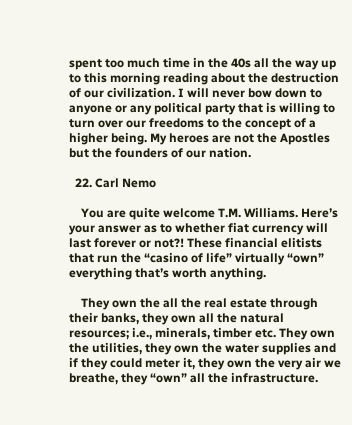spent too much time in the 40s all the way up to this morning reading about the destruction of our civilization. I will never bow down to anyone or any political party that is willing to turn over our freedoms to the concept of a higher being. My heroes are not the Apostles but the founders of our nation.

  22. Carl Nemo

    You are quite welcome T.M. Williams. Here’s your answer as to whether fiat currency will last forever or not?! These financial elitists that run the “casino of life” virtually “own” everything that’s worth anything.

    They own the all the real estate through their banks, they own all the natural resources; i.e., minerals, timber etc. They own the utilities, they own the water supplies and if they could meter it, they own the very air we breathe, they “own” all the infrastructure.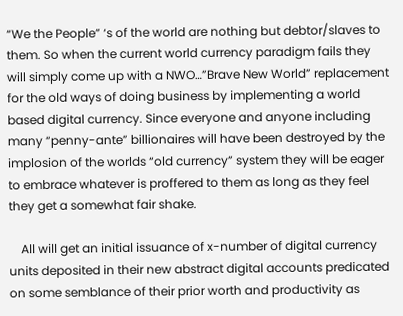“We the People” ‘s of the world are nothing but debtor/slaves to them. So when the current world currency paradigm fails they will simply come up with a NWO…”Brave New World” replacement for the old ways of doing business by implementing a world based digital currency. Since everyone and anyone including many “penny-ante” billionaires will have been destroyed by the implosion of the worlds “old currency” system they will be eager to embrace whatever is proffered to them as long as they feel they get a somewhat fair shake.

    All will get an initial issuance of x-number of digital currency units deposited in their new abstract digital accounts predicated on some semblance of their prior worth and productivity as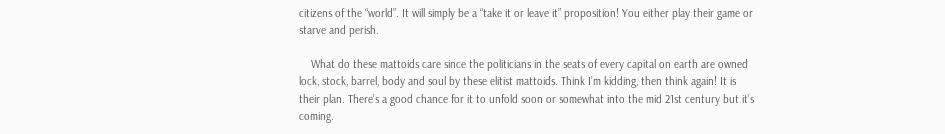citizens of the “world”. It will simply be a “take it or leave it” proposition! You either play their game or starve and perish.

    What do these mattoids care since the politicians in the seats of every capital on earth are owned lock, stock, barrel, body and soul by these elitist mattoids. Think I’m kidding, then think again! It is their plan. There’s a good chance for it to unfold soon or somewhat into the mid 21st century but it’s coming.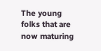The young folks that are now maturing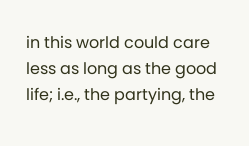in this world could care less as long as the good life; i.e., the partying, the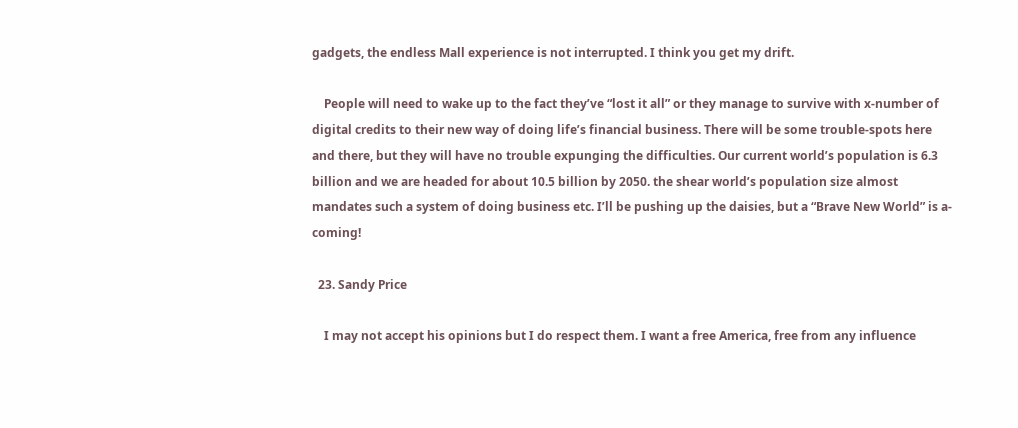gadgets, the endless Mall experience is not interrupted. I think you get my drift.

    People will need to wake up to the fact they’ve “lost it all” or they manage to survive with x-number of digital credits to their new way of doing life’s financial business. There will be some trouble-spots here and there, but they will have no trouble expunging the difficulties. Our current world’s population is 6.3 billion and we are headed for about 10.5 billion by 2050. the shear world’s population size almost mandates such a system of doing business etc. I’ll be pushing up the daisies, but a “Brave New World” is a-coming!

  23. Sandy Price

    I may not accept his opinions but I do respect them. I want a free America, free from any influence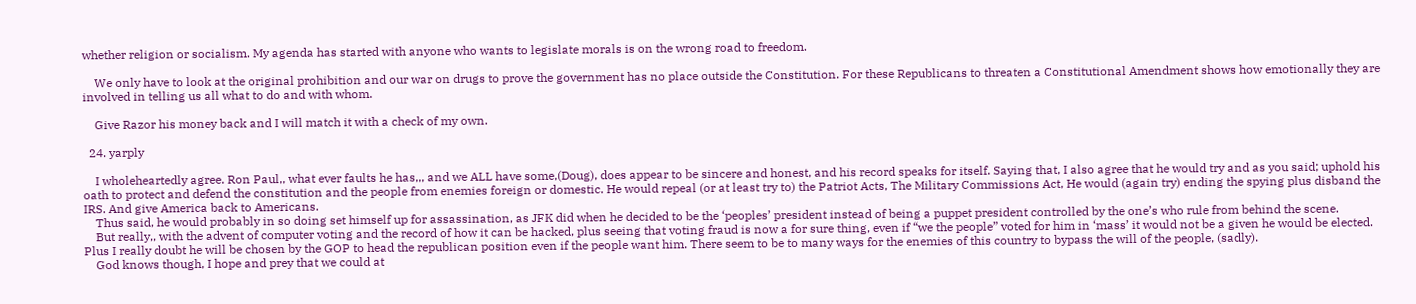whether religion or socialism. My agenda has started with anyone who wants to legislate morals is on the wrong road to freedom.

    We only have to look at the original prohibition and our war on drugs to prove the government has no place outside the Constitution. For these Republicans to threaten a Constitutional Amendment shows how emotionally they are involved in telling us all what to do and with whom.

    Give Razor his money back and I will match it with a check of my own.

  24. yarply

    I wholeheartedly agree. Ron Paul,, what ever faults he has,,, and we ALL have some,(Doug), does appear to be sincere and honest, and his record speaks for itself. Saying that, I also agree that he would try and as you said; uphold his oath to protect and defend the constitution and the people from enemies foreign or domestic. He would repeal (or at least try to) the Patriot Acts, The Military Commissions Act, He would (again try) ending the spying plus disband the IRS. And give America back to Americans.
    Thus said, he would probably in so doing set himself up for assassination, as JFK did when he decided to be the ‘peoples’ president instead of being a puppet president controlled by the one’s who rule from behind the scene.
    But really,, with the advent of computer voting and the record of how it can be hacked, plus seeing that voting fraud is now a for sure thing, even if “we the people” voted for him in ‘mass’ it would not be a given he would be elected. Plus I really doubt he will be chosen by the GOP to head the republican position even if the people want him. There seem to be to many ways for the enemies of this country to bypass the will of the people, (sadly).
    God knows though, I hope and prey that we could at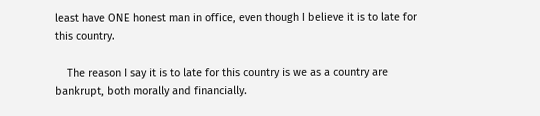least have ONE honest man in office, even though I believe it is to late for this country.

    The reason I say it is to late for this country is we as a country are bankrupt, both morally and financially.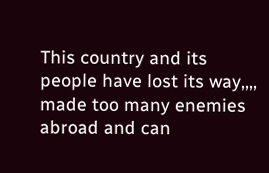This country and its people have lost its way,,,, made too many enemies abroad and can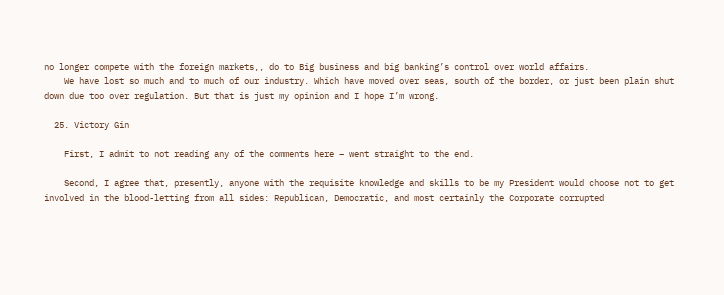no longer compete with the foreign markets,, do to Big business and big banking’s control over world affairs.
    We have lost so much and to much of our industry. Which have moved over seas, south of the border, or just been plain shut down due too over regulation. But that is just my opinion and I hope I’m wrong.

  25. Victory Gin

    First, I admit to not reading any of the comments here – went straight to the end.

    Second, I agree that, presently, anyone with the requisite knowledge and skills to be my President would choose not to get involved in the blood-letting from all sides: Republican, Democratic, and most certainly the Corporate corrupted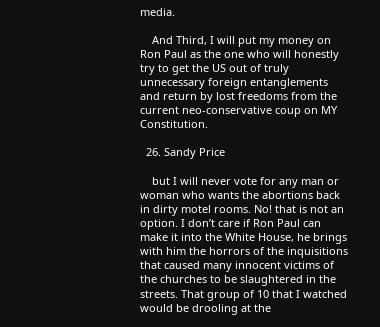media.

    And Third, I will put my money on Ron Paul as the one who will honestly try to get the US out of truly unnecessary foreign entanglements and return by lost freedoms from the current neo-conservative coup on MY Constitution.

  26. Sandy Price

    but I will never vote for any man or woman who wants the abortions back in dirty motel rooms. No! that is not an option. I don’t care if Ron Paul can make it into the White House, he brings with him the horrors of the inquisitions that caused many innocent victims of the churches to be slaughtered in the streets. That group of 10 that I watched would be drooling at the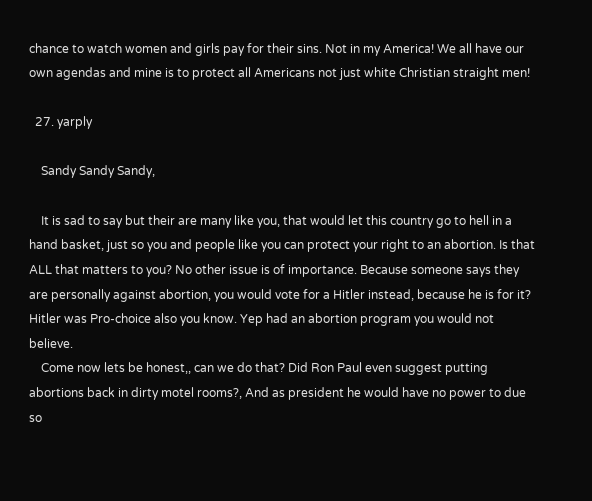chance to watch women and girls pay for their sins. Not in my America! We all have our own agendas and mine is to protect all Americans not just white Christian straight men!

  27. yarply

    Sandy Sandy Sandy,

    It is sad to say but their are many like you, that would let this country go to hell in a hand basket, just so you and people like you can protect your right to an abortion. Is that ALL that matters to you? No other issue is of importance. Because someone says they are personally against abortion, you would vote for a Hitler instead, because he is for it? Hitler was Pro-choice also you know. Yep had an abortion program you would not believe.
    Come now lets be honest,, can we do that? Did Ron Paul even suggest putting abortions back in dirty motel rooms?, And as president he would have no power to due so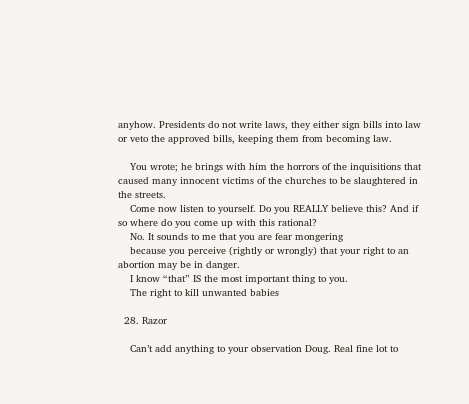anyhow. Presidents do not write laws, they either sign bills into law or veto the approved bills, keeping them from becoming law.

    You wrote; he brings with him the horrors of the inquisitions that caused many innocent victims of the churches to be slaughtered in the streets.
    Come now listen to yourself. Do you REALLY believe this? And if so where do you come up with this rational?
    No. It sounds to me that you are fear mongering
    because you perceive (rightly or wrongly) that your right to an abortion may be in danger.
    I know “that” IS the most important thing to you.
    The right to kill unwanted babies

  28. Razor

    Can’t add anything to your observation Doug. Real fine lot to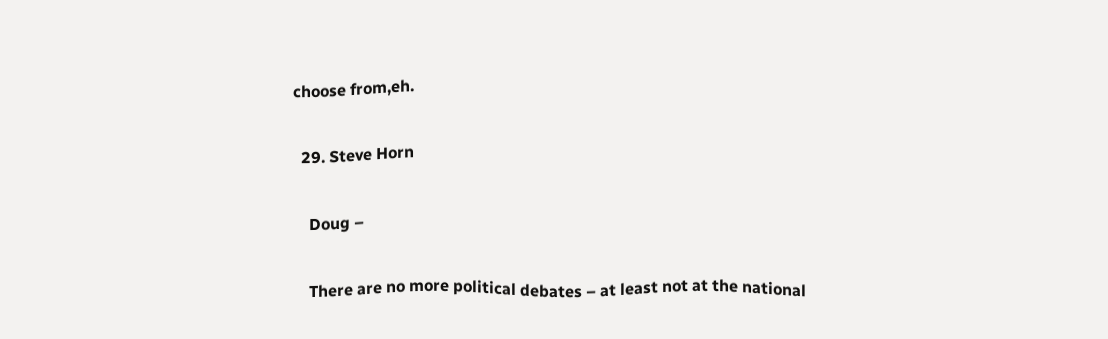choose from,eh.

  29. Steve Horn

    Doug –

    There are no more political debates – at least not at the national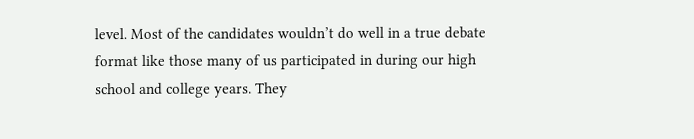level. Most of the candidates wouldn’t do well in a true debate format like those many of us participated in during our high school and college years. They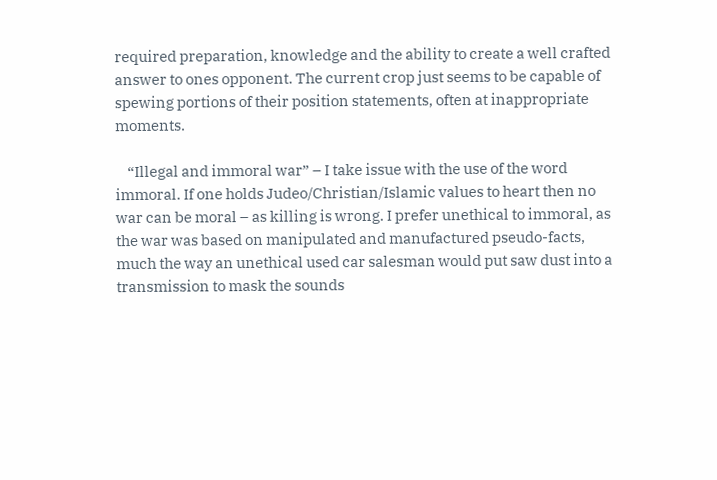required preparation, knowledge and the ability to create a well crafted answer to ones opponent. The current crop just seems to be capable of spewing portions of their position statements, often at inappropriate moments.

    “Illegal and immoral war” – I take issue with the use of the word immoral. If one holds Judeo/Christian/Islamic values to heart then no war can be moral – as killing is wrong. I prefer unethical to immoral, as the war was based on manipulated and manufactured pseudo-facts, much the way an unethical used car salesman would put saw dust into a transmission to mask the sounds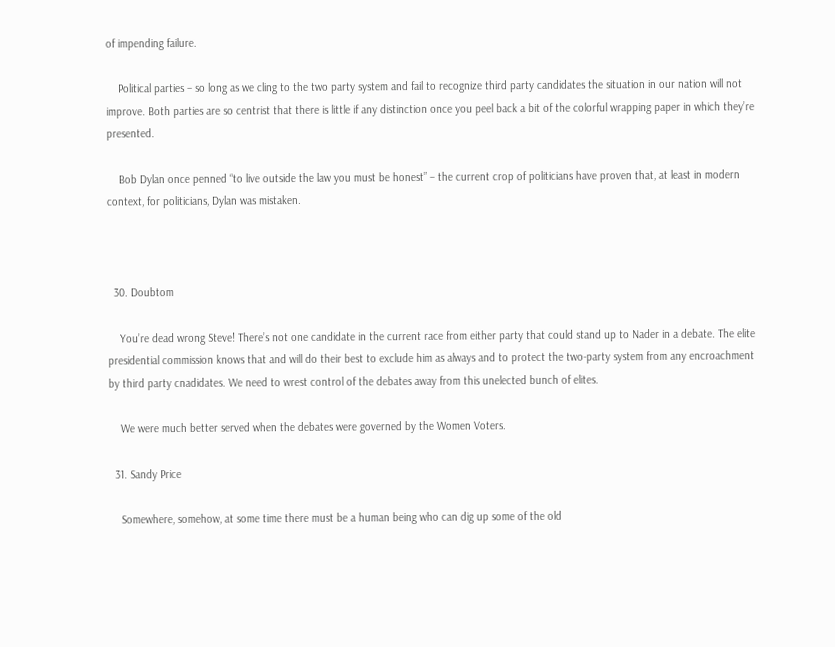of impending failure.

    Political parties – so long as we cling to the two party system and fail to recognize third party candidates the situation in our nation will not improve. Both parties are so centrist that there is little if any distinction once you peel back a bit of the colorful wrapping paper in which they’re presented.

    Bob Dylan once penned “to live outside the law you must be honest” – the current crop of politicians have proven that, at least in modern context, for politicians, Dylan was mistaken.



  30. Doubtom

    You’re dead wrong Steve! There’s not one candidate in the current race from either party that could stand up to Nader in a debate. The elite presidential commission knows that and will do their best to exclude him as always and to protect the two-party system from any encroachment by third party cnadidates. We need to wrest control of the debates away from this unelected bunch of elites.

    We were much better served when the debates were governed by the Women Voters.

  31. Sandy Price

    Somewhere, somehow, at some time there must be a human being who can dig up some of the old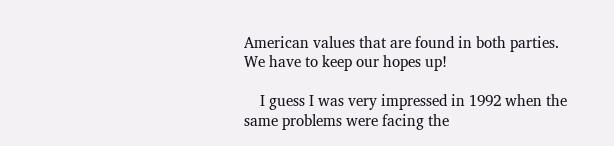American values that are found in both parties. We have to keep our hopes up!

    I guess I was very impressed in 1992 when the same problems were facing the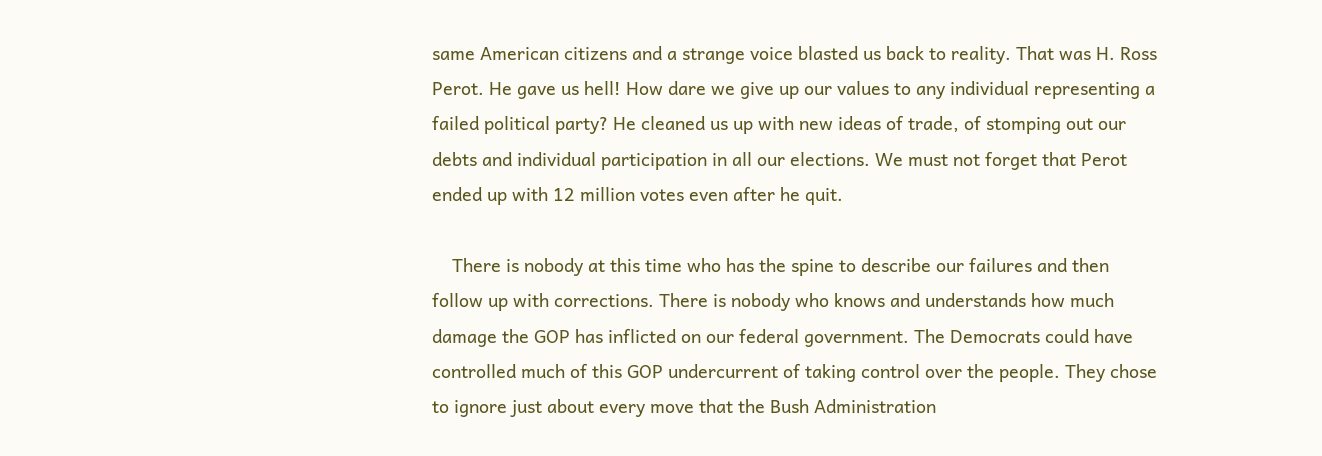same American citizens and a strange voice blasted us back to reality. That was H. Ross Perot. He gave us hell! How dare we give up our values to any individual representing a failed political party? He cleaned us up with new ideas of trade, of stomping out our debts and individual participation in all our elections. We must not forget that Perot ended up with 12 million votes even after he quit.

    There is nobody at this time who has the spine to describe our failures and then follow up with corrections. There is nobody who knows and understands how much damage the GOP has inflicted on our federal government. The Democrats could have controlled much of this GOP undercurrent of taking control over the people. They chose to ignore just about every move that the Bush Administration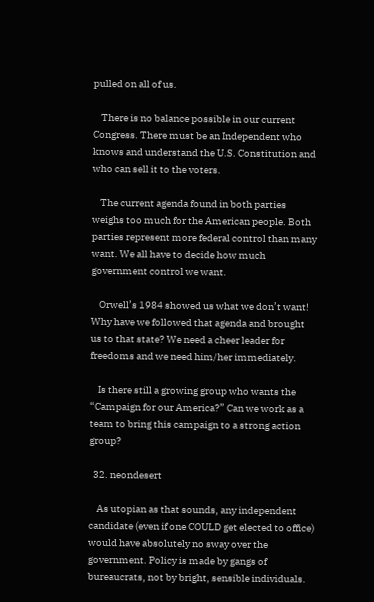pulled on all of us.

    There is no balance possible in our current Congress. There must be an Independent who knows and understand the U.S. Constitution and who can sell it to the voters.

    The current agenda found in both parties weighs too much for the American people. Both parties represent more federal control than many want. We all have to decide how much government control we want.

    Orwell’s 1984 showed us what we don’t want! Why have we followed that agenda and brought us to that state? We need a cheer leader for freedoms and we need him/her immediately.

    Is there still a growing group who wants the “Campaign for our America?” Can we work as a team to bring this campaign to a strong action group?

  32. neondesert

    As utopian as that sounds, any independent candidate (even if one COULD get elected to office) would have absolutely no sway over the government. Policy is made by gangs of bureaucrats, not by bright, sensible individuals.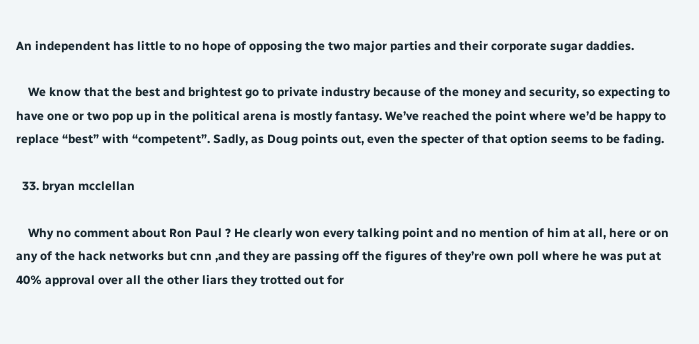An independent has little to no hope of opposing the two major parties and their corporate sugar daddies.

    We know that the best and brightest go to private industry because of the money and security, so expecting to have one or two pop up in the political arena is mostly fantasy. We’ve reached the point where we’d be happy to replace “best” with “competent”. Sadly, as Doug points out, even the specter of that option seems to be fading.

  33. bryan mcclellan

    Why no comment about Ron Paul ? He clearly won every talking point and no mention of him at all, here or on any of the hack networks but cnn ,and they are passing off the figures of they’re own poll where he was put at 40% approval over all the other liars they trotted out for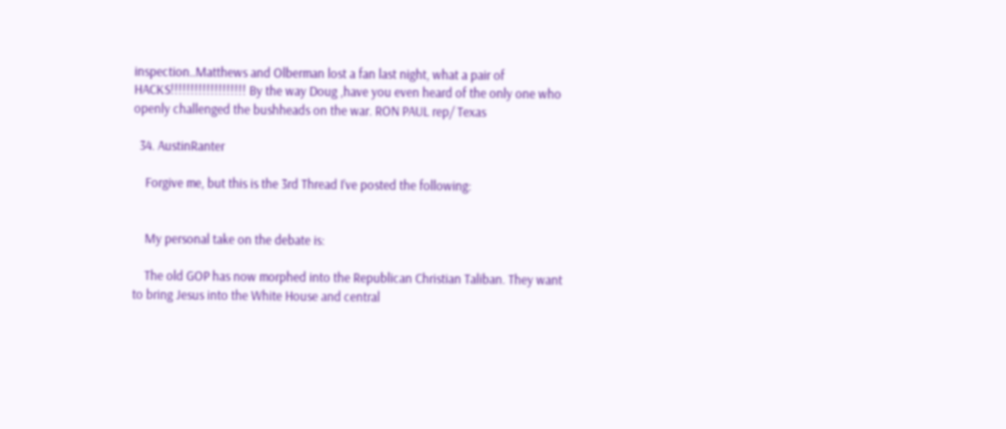inspection..Matthews and Olberman lost a fan last night, what a pair of HACKS!!!!!!!!!!!!!!!!!!! By the way Doug ,have you even heard of the only one who openly challenged the bushheads on the war. RON PAUL rep/ Texas

  34. AustinRanter

    Forgive me, but this is the 3rd Thread I’ve posted the following:


    My personal take on the debate is:

    The old GOP has now morphed into the Republican Christian Taliban. They want to bring Jesus into the White House and central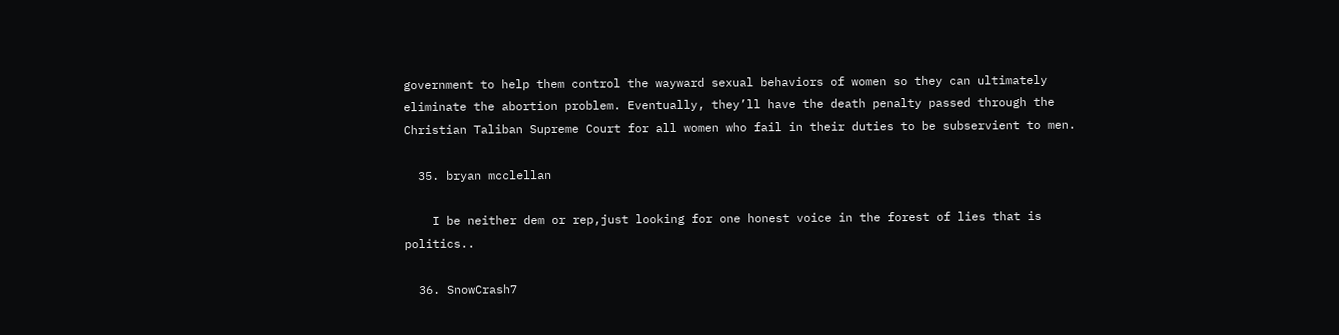government to help them control the wayward sexual behaviors of women so they can ultimately eliminate the abortion problem. Eventually, they’ll have the death penalty passed through the Christian Taliban Supreme Court for all women who fail in their duties to be subservient to men.

  35. bryan mcclellan

    I be neither dem or rep,just looking for one honest voice in the forest of lies that is politics..

  36. SnowCrash7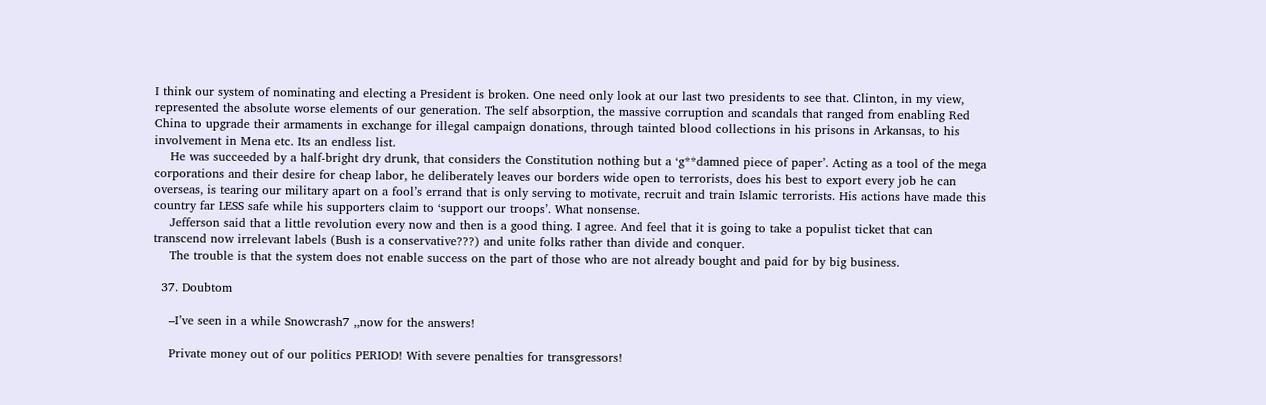I think our system of nominating and electing a President is broken. One need only look at our last two presidents to see that. Clinton, in my view, represented the absolute worse elements of our generation. The self absorption, the massive corruption and scandals that ranged from enabling Red China to upgrade their armaments in exchange for illegal campaign donations, through tainted blood collections in his prisons in Arkansas, to his involvement in Mena etc. Its an endless list.
    He was succeeded by a half-bright dry drunk, that considers the Constitution nothing but a ‘g**damned piece of paper’. Acting as a tool of the mega corporations and their desire for cheap labor, he deliberately leaves our borders wide open to terrorists, does his best to export every job he can overseas, is tearing our military apart on a fool’s errand that is only serving to motivate, recruit and train Islamic terrorists. His actions have made this country far LESS safe while his supporters claim to ‘support our troops’. What nonsense.
    Jefferson said that a little revolution every now and then is a good thing. I agree. And feel that it is going to take a populist ticket that can transcend now irrelevant labels (Bush is a conservative???) and unite folks rather than divide and conquer.
    The trouble is that the system does not enable success on the part of those who are not already bought and paid for by big business.

  37. Doubtom

    –I’ve seen in a while Snowcrash7 ,,now for the answers!

    Private money out of our politics PERIOD! With severe penalties for transgressors!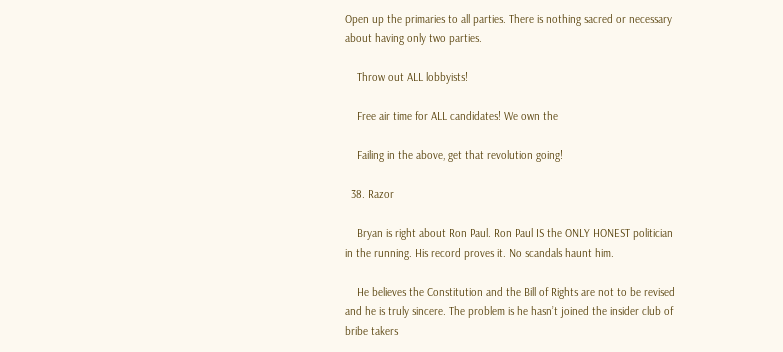Open up the primaries to all parties. There is nothing sacred or necessary about having only two parties.

    Throw out ALL lobbyists!

    Free air time for ALL candidates! We own the

    Failing in the above, get that revolution going!

  38. Razor

    Bryan is right about Ron Paul. Ron Paul IS the ONLY HONEST politician in the running. His record proves it. No scandals haunt him.

    He believes the Constitution and the Bill of Rights are not to be revised and he is truly sincere. The problem is he hasn’t joined the insider club of bribe takers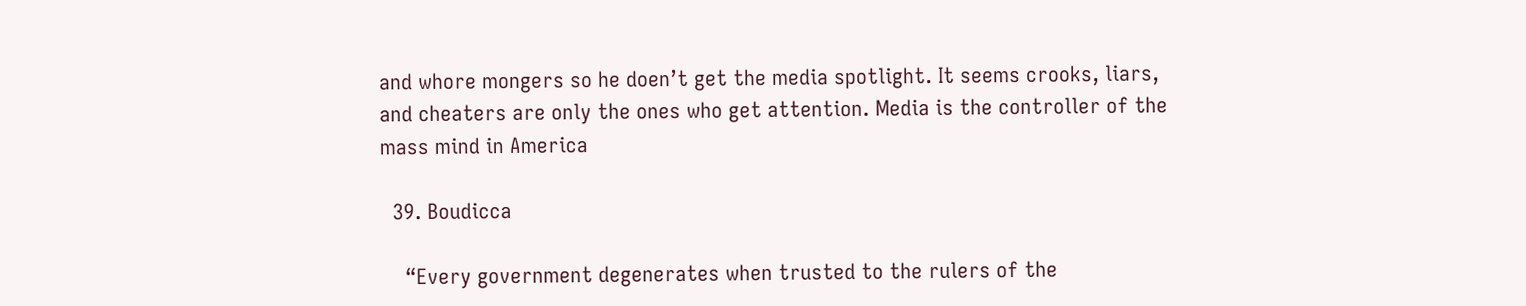and whore mongers so he doen’t get the media spotlight. It seems crooks, liars, and cheaters are only the ones who get attention. Media is the controller of the mass mind in America

  39. Boudicca

    “Every government degenerates when trusted to the rulers of the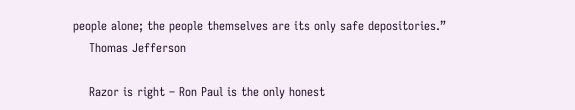people alone; the people themselves are its only safe depositories.”
    Thomas Jefferson

    Razor is right – Ron Paul is the only honest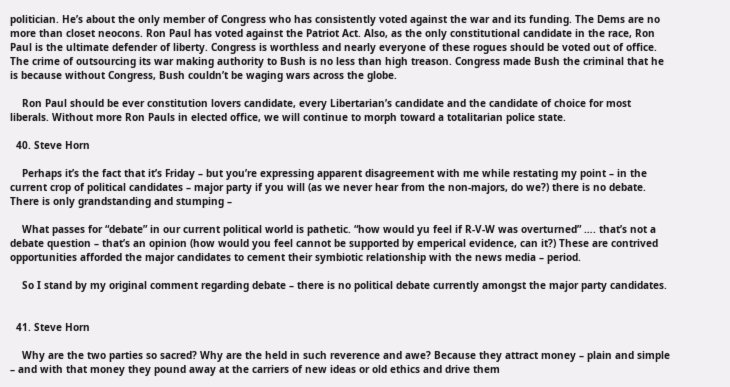politician. He’s about the only member of Congress who has consistently voted against the war and its funding. The Dems are no more than closet neocons. Ron Paul has voted against the Patriot Act. Also, as the only constitutional candidate in the race, Ron Paul is the ultimate defender of liberty. Congress is worthless and nearly everyone of these rogues should be voted out of office. The crime of outsourcing its war making authority to Bush is no less than high treason. Congress made Bush the criminal that he is because without Congress, Bush couldn’t be waging wars across the globe.

    Ron Paul should be ever constitution lovers candidate, every Libertarian’s candidate and the candidate of choice for most liberals. Without more Ron Pauls in elected office, we will continue to morph toward a totalitarian police state.

  40. Steve Horn

    Perhaps it’s the fact that it’s Friday – but you’re expressing apparent disagreement with me while restating my point – in the current crop of political candidates – major party if you will (as we never hear from the non-majors, do we?) there is no debate. There is only grandstanding and stumping –

    What passes for “debate” in our current political world is pathetic. “how would yu feel if R-V-W was overturned” …. that’s not a debate question – that’s an opinion (how would you feel cannot be supported by emperical evidence, can it?) These are contrived opportunities afforded the major candidates to cement their symbiotic relationship with the news media – period.

    So I stand by my original comment regarding debate – there is no political debate currently amongst the major party candidates.


  41. Steve Horn

    Why are the two parties so sacred? Why are the held in such reverence and awe? Because they attract money – plain and simple – and with that money they pound away at the carriers of new ideas or old ethics and drive them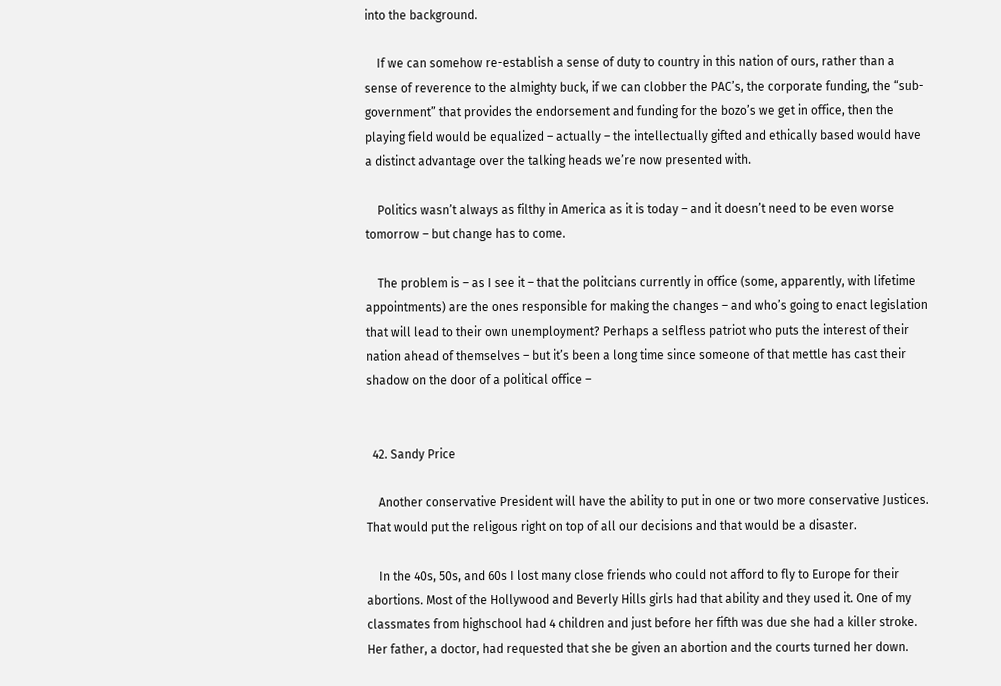into the background.

    If we can somehow re-establish a sense of duty to country in this nation of ours, rather than a sense of reverence to the almighty buck, if we can clobber the PAC’s, the corporate funding, the “sub-government” that provides the endorsement and funding for the bozo’s we get in office, then the playing field would be equalized – actually – the intellectually gifted and ethically based would have a distinct advantage over the talking heads we’re now presented with.

    Politics wasn’t always as filthy in America as it is today – and it doesn’t need to be even worse tomorrow – but change has to come.

    The problem is – as I see it – that the politcians currently in office (some, apparently, with lifetime appointments) are the ones responsible for making the changes – and who’s going to enact legislation that will lead to their own unemployment? Perhaps a selfless patriot who puts the interest of their nation ahead of themselves – but it’s been a long time since someone of that mettle has cast their shadow on the door of a political office –


  42. Sandy Price

    Another conservative President will have the ability to put in one or two more conservative Justices. That would put the religous right on top of all our decisions and that would be a disaster.

    In the 40s, 50s, and 60s I lost many close friends who could not afford to fly to Europe for their abortions. Most of the Hollywood and Beverly Hills girls had that ability and they used it. One of my classmates from highschool had 4 children and just before her fifth was due she had a killer stroke. Her father, a doctor, had requested that she be given an abortion and the courts turned her down.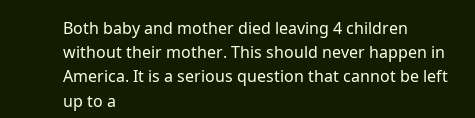Both baby and mother died leaving 4 children without their mother. This should never happen in America. It is a serious question that cannot be left up to a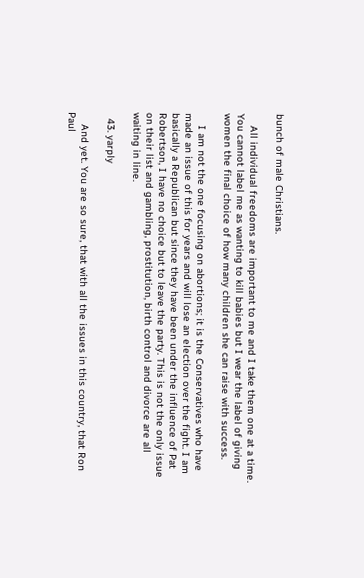bunch of male Christians.

    All individual freedoms are important to me and I take them one at a time. You cannot label me as wanting to kill babies but I wear the label of giving women the final choice of how many children she can raise with success.

    I am not the one focusing on abortions; it is the Conservatives who have made an issue of this for years and will lose an election over the fight. I am basically a Republican but since they have been under the influence of Pat Robertson, I have no choice but to leave the party. This is not the only issue on their list and gambling, prostitution, birth control and divorce are all waiting in line.

  43. yarply

    And yet. You are so sure, that with all the issues in this country, that Ron Paul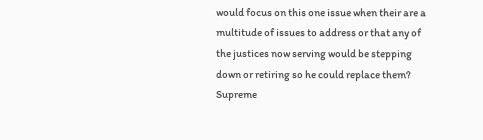would focus on this one issue when their are a multitude of issues to address or that any of the justices now serving would be stepping down or retiring so he could replace them? Supreme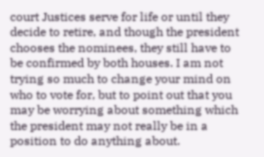court Justices serve for life or until they decide to retire, and though the president chooses the nominees, they still have to be confirmed by both houses. I am not trying so much to change your mind on who to vote for, but to point out that you may be worrying about something which the president may not really be in a position to do anything about.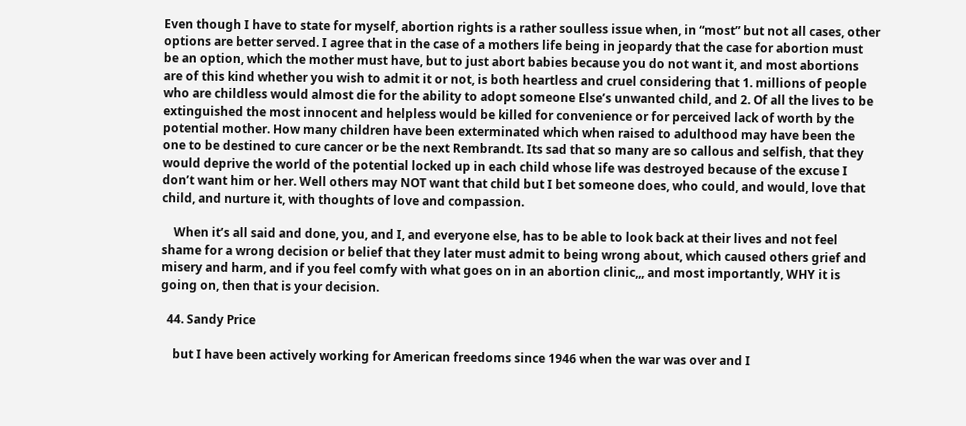Even though I have to state for myself, abortion rights is a rather soulless issue when, in “most” but not all cases, other options are better served. I agree that in the case of a mothers life being in jeopardy that the case for abortion must be an option, which the mother must have, but to just abort babies because you do not want it, and most abortions are of this kind whether you wish to admit it or not, is both heartless and cruel considering that 1. millions of people who are childless would almost die for the ability to adopt someone Else’s unwanted child, and 2. Of all the lives to be extinguished the most innocent and helpless would be killed for convenience or for perceived lack of worth by the potential mother. How many children have been exterminated which when raised to adulthood may have been the one to be destined to cure cancer or be the next Rembrandt. Its sad that so many are so callous and selfish, that they would deprive the world of the potential locked up in each child whose life was destroyed because of the excuse I don’t want him or her. Well others may NOT want that child but I bet someone does, who could, and would, love that child, and nurture it, with thoughts of love and compassion.

    When it’s all said and done, you, and I, and everyone else, has to be able to look back at their lives and not feel shame for a wrong decision or belief that they later must admit to being wrong about, which caused others grief and misery and harm, and if you feel comfy with what goes on in an abortion clinic,,, and most importantly, WHY it is going on, then that is your decision.

  44. Sandy Price

    but I have been actively working for American freedoms since 1946 when the war was over and I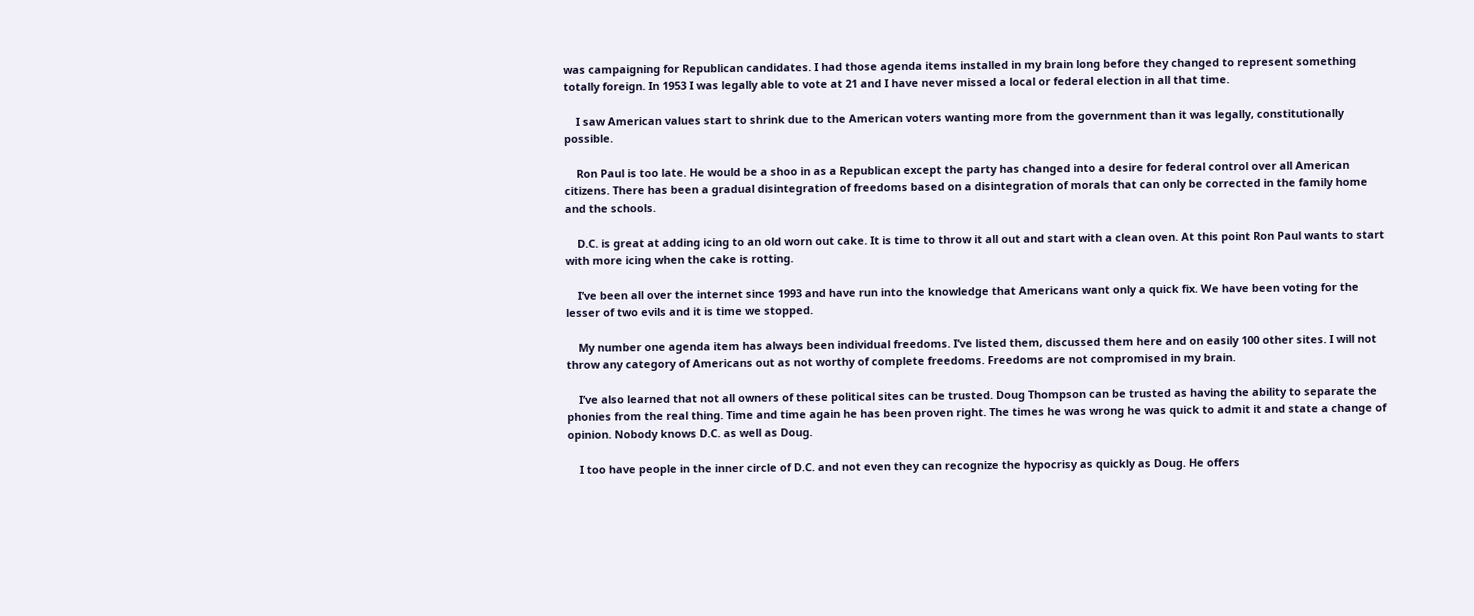was campaigning for Republican candidates. I had those agenda items installed in my brain long before they changed to represent something totally foreign. In 1953 I was legally able to vote at 21 and I have never missed a local or federal election in all that time.

    I saw American values start to shrink due to the American voters wanting more from the government than it was legally, constitutionally possible.

    Ron Paul is too late. He would be a shoo in as a Republican except the party has changed into a desire for federal control over all American citizens. There has been a gradual disintegration of freedoms based on a disintegration of morals that can only be corrected in the family home and the schools.

    D.C. is great at adding icing to an old worn out cake. It is time to throw it all out and start with a clean oven. At this point Ron Paul wants to start with more icing when the cake is rotting.

    I’ve been all over the internet since 1993 and have run into the knowledge that Americans want only a quick fix. We have been voting for the lesser of two evils and it is time we stopped.

    My number one agenda item has always been individual freedoms. I’ve listed them, discussed them here and on easily 100 other sites. I will not throw any category of Americans out as not worthy of complete freedoms. Freedoms are not compromised in my brain.

    I’ve also learned that not all owners of these political sites can be trusted. Doug Thompson can be trusted as having the ability to separate the phonies from the real thing. Time and time again he has been proven right. The times he was wrong he was quick to admit it and state a change of opinion. Nobody knows D.C. as well as Doug.

    I too have people in the inner circle of D.C. and not even they can recognize the hypocrisy as quickly as Doug. He offers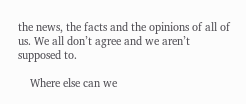the news, the facts and the opinions of all of us. We all don’t agree and we aren’t supposed to.

    Where else can we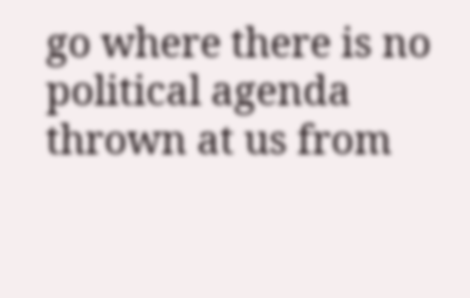go where there is no political agenda thrown at us from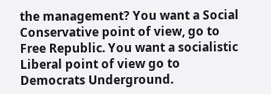the management? You want a Social Conservative point of view, go to Free Republic. You want a socialistic Liberal point of view go to Democrats Underground.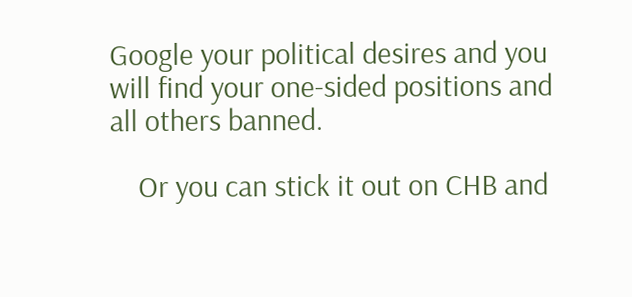Google your political desires and you will find your one-sided positions and all others banned.

    Or you can stick it out on CHB and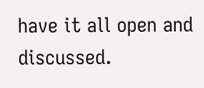have it all open and discussed.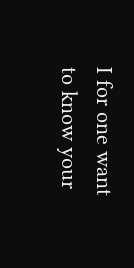I for one want to know your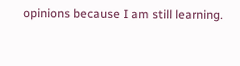opinions because I am still learning.